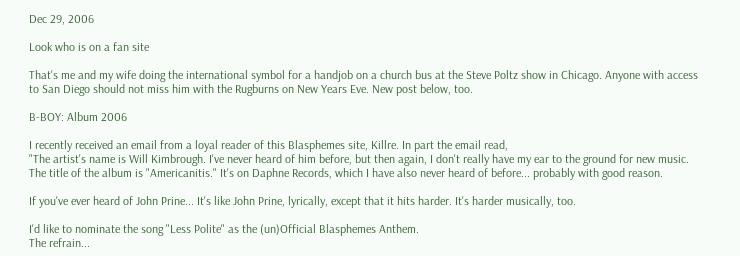Dec 29, 2006

Look who is on a fan site

That's me and my wife doing the international symbol for a handjob on a church bus at the Steve Poltz show in Chicago. Anyone with access to San Diego should not miss him with the Rugburns on New Years Eve. New post below, too.

B-BOY: Album 2006

I recently received an email from a loyal reader of this Blasphemes site, Killre. In part the email read,
"The artist's name is Will Kimbrough. I've never heard of him before, but then again, I don't really have my ear to the ground for new music. The title of the album is "Americanitis." It's on Daphne Records, which I have also never heard of before... probably with good reason.

If you've ever heard of John Prine... It's like John Prine, lyrically, except that it hits harder. It's harder musically, too.

I'd like to nominate the song "Less Polite" as the (un)Official Blasphemes Anthem.
The refrain...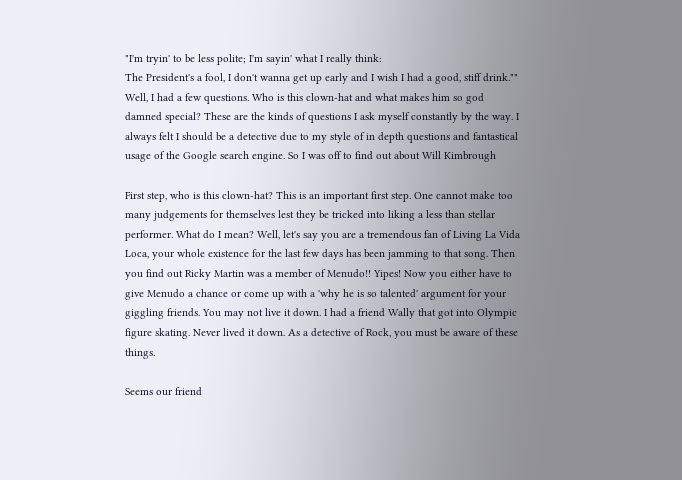"I'm tryin' to be less polite; I'm sayin' what I really think:
The President's a fool, I don't wanna get up early and I wish I had a good, stiff drink.""
Well, I had a few questions. Who is this clown-hat and what makes him so god damned special? These are the kinds of questions I ask myself constantly by the way. I always felt I should be a detective due to my style of in depth questions and fantastical usage of the Google search engine. So I was off to find out about Will Kimbrough

First step, who is this clown-hat? This is an important first step. One cannot make too many judgements for themselves lest they be tricked into liking a less than stellar performer. What do I mean? Well, let's say you are a tremendous fan of Living La Vida Loca, your whole existence for the last few days has been jamming to that song. Then you find out Ricky Martin was a member of Menudo!! Yipes! Now you either have to give Menudo a chance or come up with a 'why he is so talented' argument for your giggling friends. You may not live it down. I had a friend Wally that got into Olympic figure skating. Never lived it down. As a detective of Rock, you must be aware of these things.

Seems our friend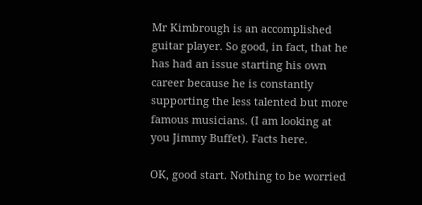Mr Kimbrough is an accomplished guitar player. So good, in fact, that he has had an issue starting his own career because he is constantly supporting the less talented but more famous musicians. (I am looking at you Jimmy Buffet). Facts here.

OK, good start. Nothing to be worried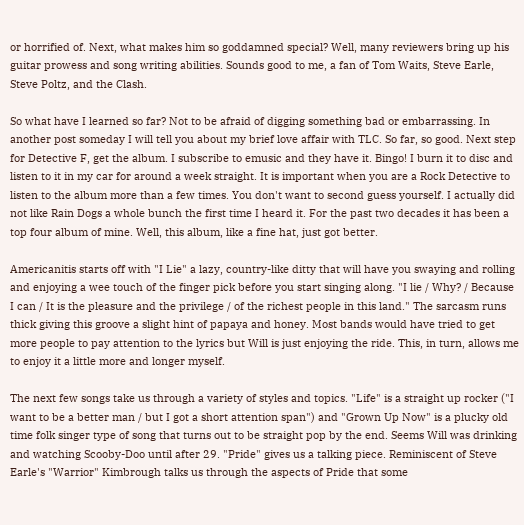or horrified of. Next, what makes him so goddamned special? Well, many reviewers bring up his guitar prowess and song writing abilities. Sounds good to me, a fan of Tom Waits, Steve Earle, Steve Poltz, and the Clash.

So what have I learned so far? Not to be afraid of digging something bad or embarrassing. In another post someday I will tell you about my brief love affair with TLC. So far, so good. Next step for Detective F, get the album. I subscribe to emusic and they have it. Bingo! I burn it to disc and listen to it in my car for around a week straight. It is important when you are a Rock Detective to listen to the album more than a few times. You don't want to second guess yourself. I actually did not like Rain Dogs a whole bunch the first time I heard it. For the past two decades it has been a top four album of mine. Well, this album, like a fine hat, just got better.

Americanitis starts off with "I Lie" a lazy, country-like ditty that will have you swaying and rolling and enjoying a wee touch of the finger pick before you start singing along. "I lie / Why? / Because I can / It is the pleasure and the privilege / of the richest people in this land." The sarcasm runs thick giving this groove a slight hint of papaya and honey. Most bands would have tried to get more people to pay attention to the lyrics but Will is just enjoying the ride. This, in turn, allows me to enjoy it a little more and longer myself.

The next few songs take us through a variety of styles and topics. "Life" is a straight up rocker ("I want to be a better man / but I got a short attention span") and "Grown Up Now" is a plucky old time folk singer type of song that turns out to be straight pop by the end. Seems Will was drinking and watching Scooby-Doo until after 29. "Pride" gives us a talking piece. Reminiscent of Steve Earle's "Warrior" Kimbrough talks us through the aspects of Pride that some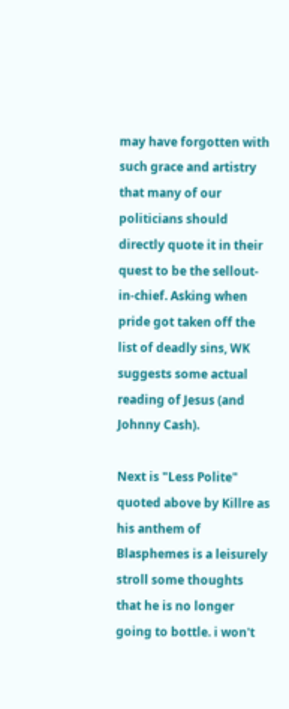may have forgotten with such grace and artistry that many of our politicians should directly quote it in their quest to be the sellout-in-chief. Asking when pride got taken off the list of deadly sins, WK suggests some actual reading of Jesus (and Johnny Cash).

Next is "Less Polite" quoted above by Killre as his anthem of Blasphemes is a leisurely stroll some thoughts that he is no longer going to bottle. i won't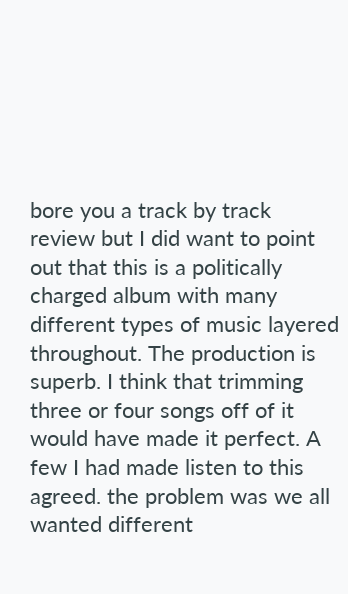bore you a track by track review but I did want to point out that this is a politically charged album with many different types of music layered throughout. The production is superb. I think that trimming three or four songs off of it would have made it perfect. A few I had made listen to this agreed. the problem was we all wanted different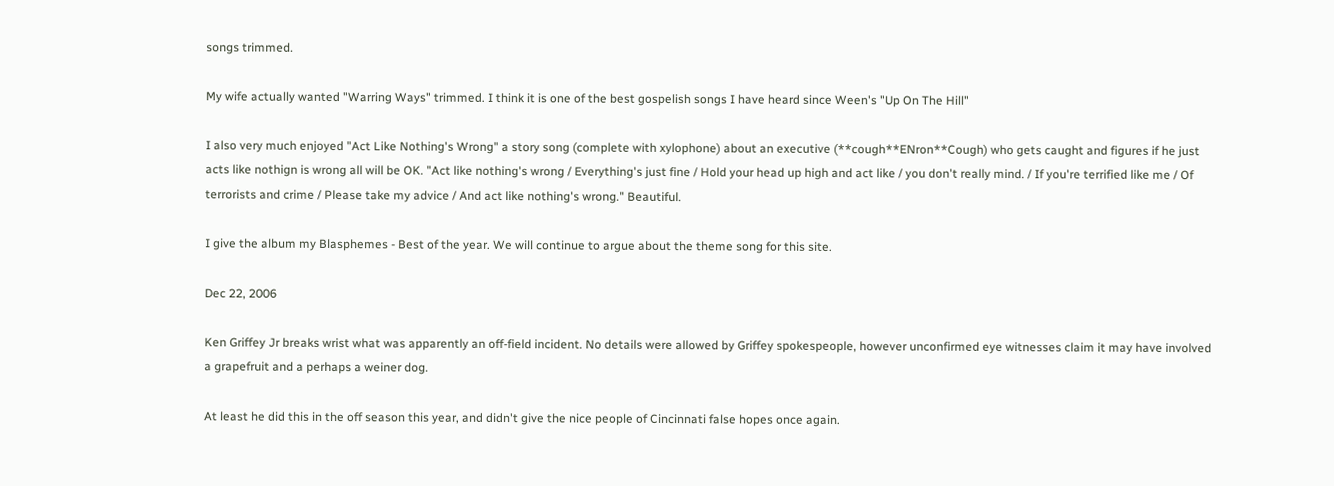songs trimmed.

My wife actually wanted "Warring Ways" trimmed. I think it is one of the best gospelish songs I have heard since Ween's "Up On The Hill"

I also very much enjoyed "Act Like Nothing's Wrong" a story song (complete with xylophone) about an executive (**cough**ENron**Cough) who gets caught and figures if he just acts like nothign is wrong all will be OK. "Act like nothing's wrong / Everything's just fine / Hold your head up high and act like / you don't really mind. / If you're terrified like me / Of terrorists and crime / Please take my advice / And act like nothing's wrong." Beautiful.

I give the album my Blasphemes - Best of the year. We will continue to argue about the theme song for this site.

Dec 22, 2006

Ken Griffey Jr breaks wrist what was apparently an off-field incident. No details were allowed by Griffey spokespeople, however unconfirmed eye witnesses claim it may have involved a grapefruit and a perhaps a weiner dog.

At least he did this in the off season this year, and didn't give the nice people of Cincinnati false hopes once again.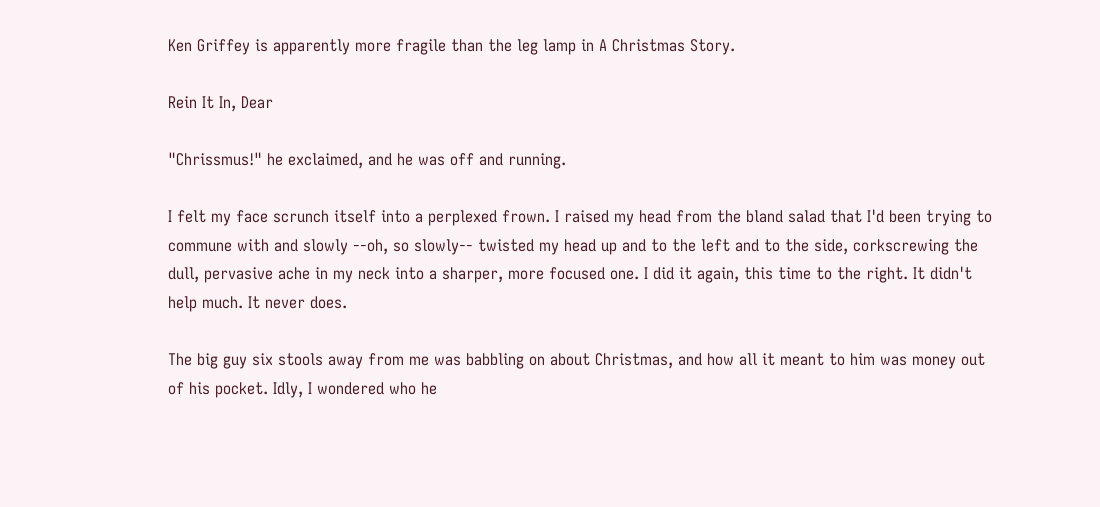Ken Griffey is apparently more fragile than the leg lamp in A Christmas Story.

Rein It In, Dear

"Chrissmus!" he exclaimed, and he was off and running.

I felt my face scrunch itself into a perplexed frown. I raised my head from the bland salad that I'd been trying to commune with and slowly --oh, so slowly-- twisted my head up and to the left and to the side, corkscrewing the dull, pervasive ache in my neck into a sharper, more focused one. I did it again, this time to the right. It didn't help much. It never does.

The big guy six stools away from me was babbling on about Christmas, and how all it meant to him was money out of his pocket. Idly, I wondered who he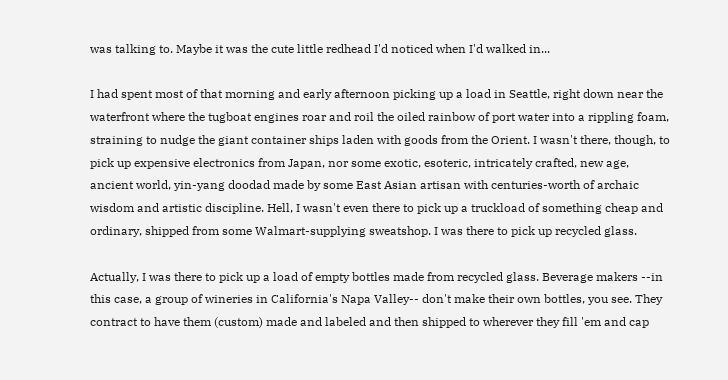was talking to. Maybe it was the cute little redhead I'd noticed when I'd walked in...

I had spent most of that morning and early afternoon picking up a load in Seattle, right down near the waterfront where the tugboat engines roar and roil the oiled rainbow of port water into a rippling foam, straining to nudge the giant container ships laden with goods from the Orient. I wasn't there, though, to pick up expensive electronics from Japan, nor some exotic, esoteric, intricately crafted, new age, ancient world, yin-yang doodad made by some East Asian artisan with centuries-worth of archaic wisdom and artistic discipline. Hell, I wasn't even there to pick up a truckload of something cheap and ordinary, shipped from some Walmart-supplying sweatshop. I was there to pick up recycled glass.

Actually, I was there to pick up a load of empty bottles made from recycled glass. Beverage makers --in this case, a group of wineries in California's Napa Valley-- don't make their own bottles, you see. They contract to have them (custom) made and labeled and then shipped to wherever they fill 'em and cap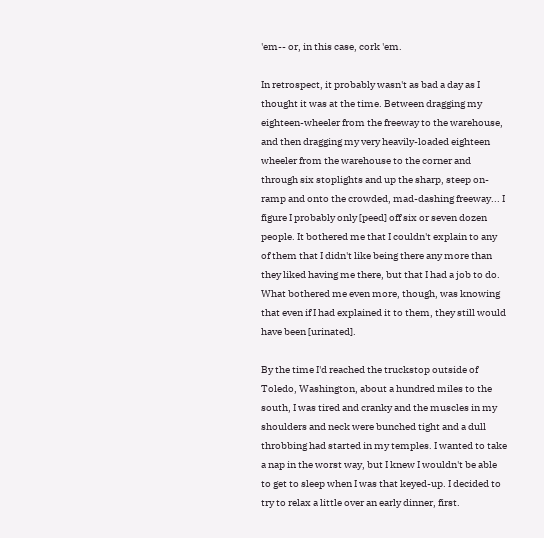'em-- or, in this case, cork 'em.

In retrospect, it probably wasn't as bad a day as I thought it was at the time. Between dragging my eighteen-wheeler from the freeway to the warehouse, and then dragging my very heavily-loaded eighteen wheeler from the warehouse to the corner and through six stoplights and up the sharp, steep on-ramp and onto the crowded, mad-dashing freeway... I figure I probably only [peed] off six or seven dozen people. It bothered me that I couldn't explain to any of them that I didn't like being there any more than they liked having me there, but that I had a job to do. What bothered me even more, though, was knowing that even if I had explained it to them, they still would have been [urinated].

By the time I'd reached the truckstop outside of Toledo, Washington, about a hundred miles to the south, I was tired and cranky and the muscles in my shoulders and neck were bunched tight and a dull throbbing had started in my temples. I wanted to take a nap in the worst way, but I knew I wouldn't be able to get to sleep when I was that keyed-up. I decided to try to relax a little over an early dinner, first.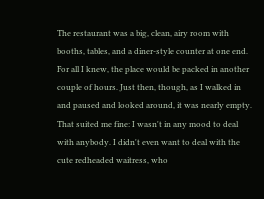The restaurant was a big, clean, airy room with booths, tables, and a diner-style counter at one end. For all I knew, the place would be packed in another couple of hours. Just then, though, as I walked in and paused and looked around, it was nearly empty. That suited me fine: I wasn't in any mood to deal with anybody. I didn't even want to deal with the cute redheaded waitress, who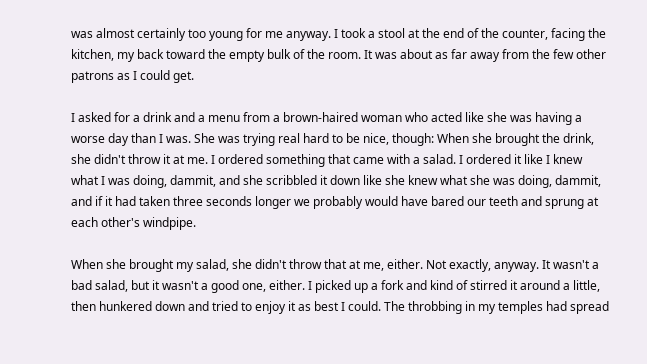was almost certainly too young for me anyway. I took a stool at the end of the counter, facing the kitchen, my back toward the empty bulk of the room. It was about as far away from the few other patrons as I could get.

I asked for a drink and a menu from a brown-haired woman who acted like she was having a worse day than I was. She was trying real hard to be nice, though: When she brought the drink, she didn't throw it at me. I ordered something that came with a salad. I ordered it like I knew what I was doing, dammit, and she scribbled it down like she knew what she was doing, dammit, and if it had taken three seconds longer we probably would have bared our teeth and sprung at each other's windpipe.

When she brought my salad, she didn't throw that at me, either. Not exactly, anyway. It wasn't a bad salad, but it wasn't a good one, either. I picked up a fork and kind of stirred it around a little, then hunkered down and tried to enjoy it as best I could. The throbbing in my temples had spread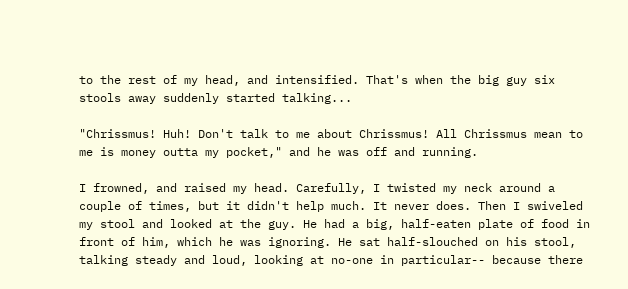to the rest of my head, and intensified. That's when the big guy six stools away suddenly started talking...

"Chrissmus! Huh! Don't talk to me about Chrissmus! All Chrissmus mean to me is money outta my pocket," and he was off and running.

I frowned, and raised my head. Carefully, I twisted my neck around a couple of times, but it didn't help much. It never does. Then I swiveled my stool and looked at the guy. He had a big, half-eaten plate of food in front of him, which he was ignoring. He sat half-slouched on his stool, talking steady and loud, looking at no-one in particular-- because there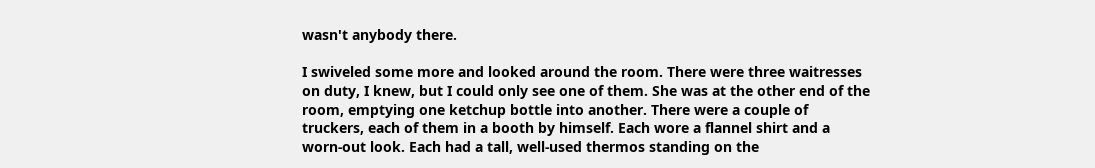wasn't anybody there.

I swiveled some more and looked around the room. There were three waitresses on duty, I knew, but I could only see one of them. She was at the other end of the room, emptying one ketchup bottle into another. There were a couple of truckers, each of them in a booth by himself. Each wore a flannel shirt and a worn-out look. Each had a tall, well-used thermos standing on the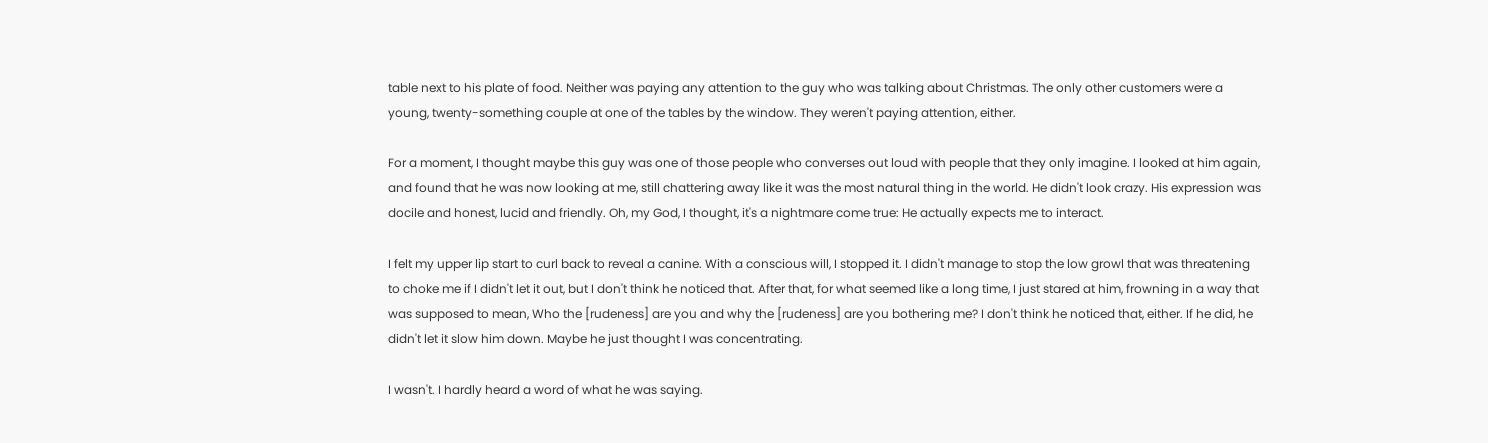table next to his plate of food. Neither was paying any attention to the guy who was talking about Christmas. The only other customers were a young, twenty-something couple at one of the tables by the window. They weren't paying attention, either.

For a moment, I thought maybe this guy was one of those people who converses out loud with people that they only imagine. I looked at him again, and found that he was now looking at me, still chattering away like it was the most natural thing in the world. He didn't look crazy. His expression was docile and honest, lucid and friendly. Oh, my God, I thought, it's a nightmare come true: He actually expects me to interact.

I felt my upper lip start to curl back to reveal a canine. With a conscious will, I stopped it. I didn't manage to stop the low growl that was threatening to choke me if I didn't let it out, but I don't think he noticed that. After that, for what seemed like a long time, I just stared at him, frowning in a way that was supposed to mean, Who the [rudeness] are you and why the [rudeness] are you bothering me? I don't think he noticed that, either. If he did, he didn't let it slow him down. Maybe he just thought I was concentrating.

I wasn't. I hardly heard a word of what he was saying.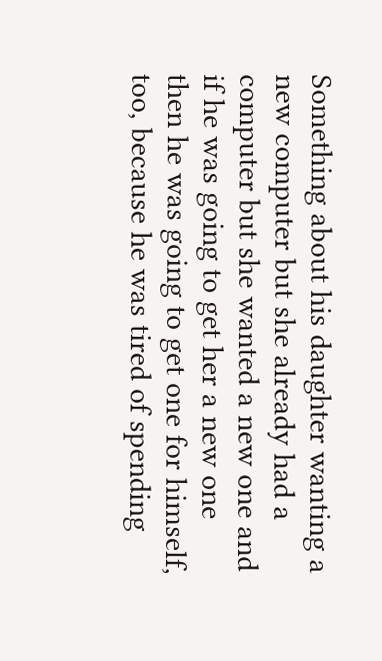Something about his daughter wanting a new computer but she already had a computer but she wanted a new one and if he was going to get her a new one then he was going to get one for himself, too, because he was tired of spending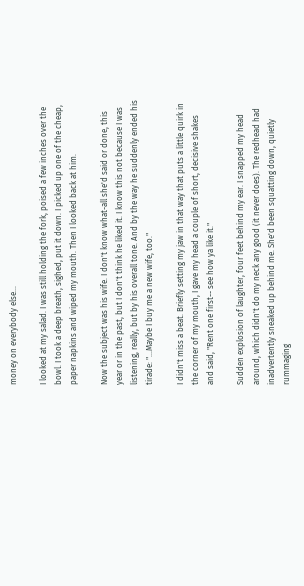money on everybody else...

I looked at my salad. I was still holding the fork, poised a few inches over the bowl. I took a deep breath, sighed, put it down. I picked up one of the cheap, paper napkins and wiped my mouth. Then I looked back at him.

Now the subject was his wife. I don't know what-all she'd said or done, this year or in the past, but I don't think he liked it. I know this not because I was listening, really, but by his overall tone. And by the way he suddenly ended his tirade: "...Maybe I buy me a new wife, too."

I didn't miss a beat. Briefly setting my jaw in that way that puts a little quirk in the corner of my mouth, I gave my head a couple of short, decisive shakes and said, "Rent one first-- see how ya like it."

Sudden explosion of laughter, four feet behind my ear. I snapped my head around, which didn't do my neck any good (it never does). The redhead had inadvertently sneaked up behind me. She'd been squatting down, quietly rummaging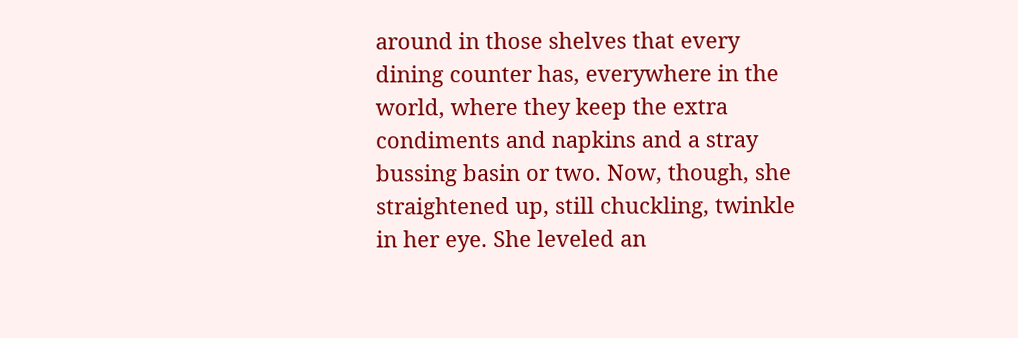around in those shelves that every dining counter has, everywhere in the world, where they keep the extra condiments and napkins and a stray bussing basin or two. Now, though, she straightened up, still chuckling, twinkle in her eye. She leveled an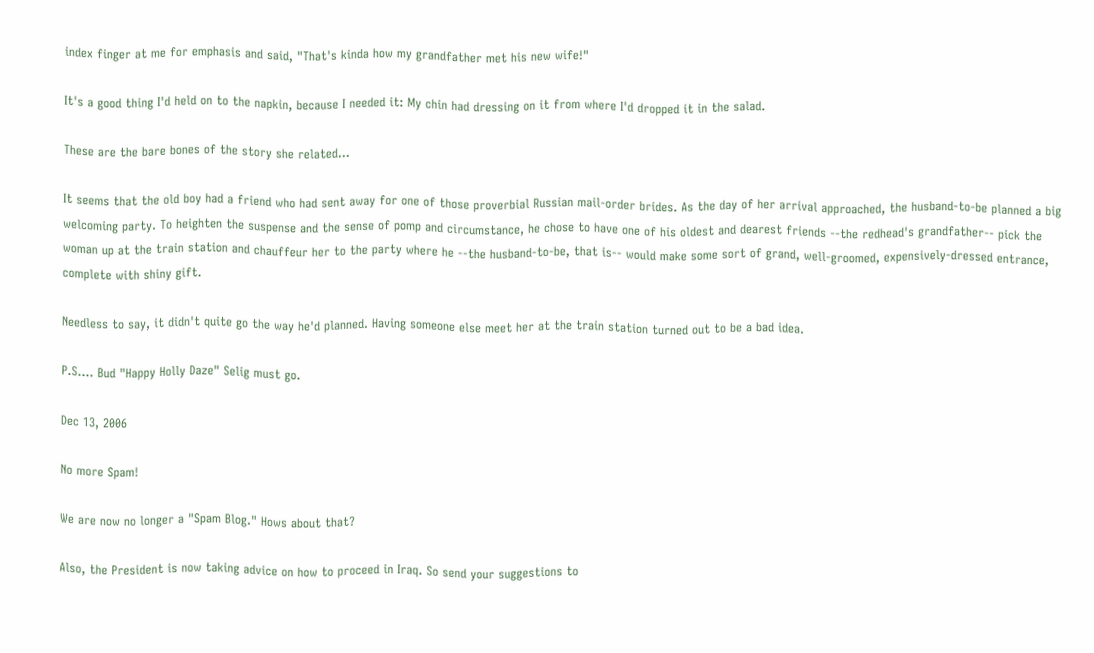index finger at me for emphasis and said, "That's kinda how my grandfather met his new wife!"

It's a good thing I'd held on to the napkin, because I needed it: My chin had dressing on it from where I'd dropped it in the salad.

These are the bare bones of the story she related...

It seems that the old boy had a friend who had sent away for one of those proverbial Russian mail-order brides. As the day of her arrival approached, the husband-to-be planned a big welcoming party. To heighten the suspense and the sense of pomp and circumstance, he chose to have one of his oldest and dearest friends --the redhead's grandfather-- pick the woman up at the train station and chauffeur her to the party where he --the husband-to-be, that is-- would make some sort of grand, well-groomed, expensively-dressed entrance, complete with shiny gift.

Needless to say, it didn't quite go the way he'd planned. Having someone else meet her at the train station turned out to be a bad idea.

P.S.... Bud "Happy Holly Daze" Selig must go.

Dec 13, 2006

No more Spam!

We are now no longer a "Spam Blog." Hows about that?

Also, the President is now taking advice on how to proceed in Iraq. So send your suggestions to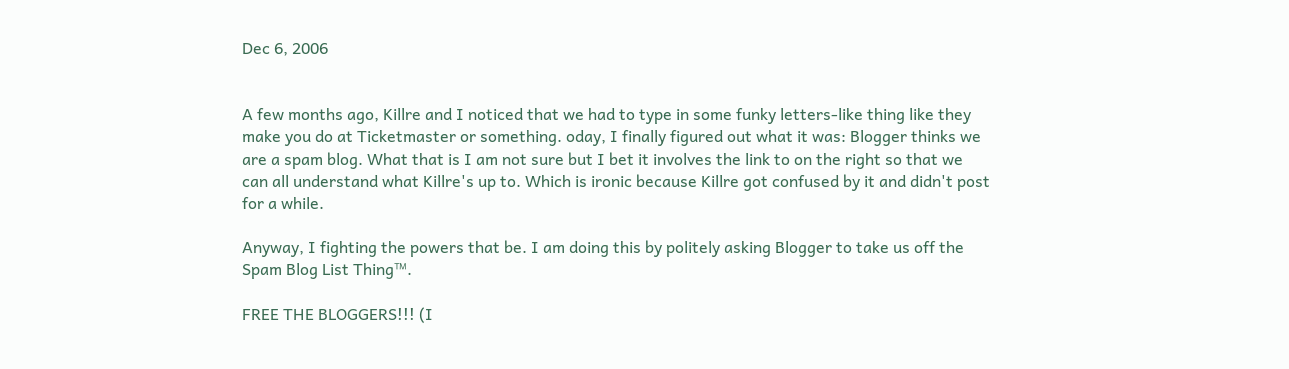Dec 6, 2006


A few months ago, Killre and I noticed that we had to type in some funky letters-like thing like they make you do at Ticketmaster or something. oday, I finally figured out what it was: Blogger thinks we are a spam blog. What that is I am not sure but I bet it involves the link to on the right so that we can all understand what Killre's up to. Which is ironic because Killre got confused by it and didn't post for a while.

Anyway, I fighting the powers that be. I am doing this by politely asking Blogger to take us off the Spam Blog List Thing™.

FREE THE BLOGGERS!!! (I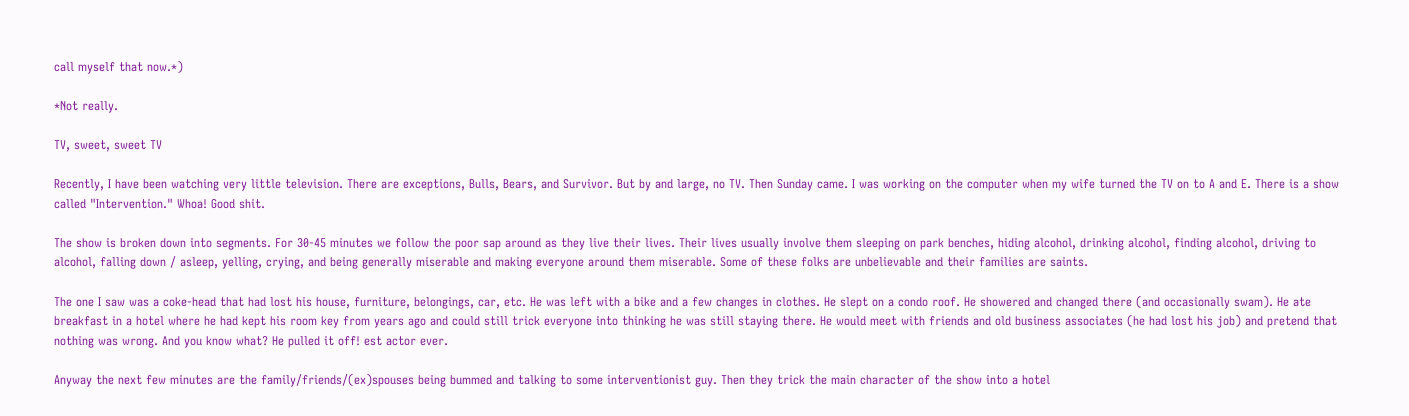call myself that now.*)

*Not really.

TV, sweet, sweet TV

Recently, I have been watching very little television. There are exceptions, Bulls, Bears, and Survivor. But by and large, no TV. Then Sunday came. I was working on the computer when my wife turned the TV on to A and E. There is a show called "Intervention." Whoa! Good shit.

The show is broken down into segments. For 30-45 minutes we follow the poor sap around as they live their lives. Their lives usually involve them sleeping on park benches, hiding alcohol, drinking alcohol, finding alcohol, driving to alcohol, falling down / asleep, yelling, crying, and being generally miserable and making everyone around them miserable. Some of these folks are unbelievable and their families are saints.

The one I saw was a coke-head that had lost his house, furniture, belongings, car, etc. He was left with a bike and a few changes in clothes. He slept on a condo roof. He showered and changed there (and occasionally swam). He ate breakfast in a hotel where he had kept his room key from years ago and could still trick everyone into thinking he was still staying there. He would meet with friends and old business associates (he had lost his job) and pretend that nothing was wrong. And you know what? He pulled it off! est actor ever.

Anyway the next few minutes are the family/friends/(ex)spouses being bummed and talking to some interventionist guy. Then they trick the main character of the show into a hotel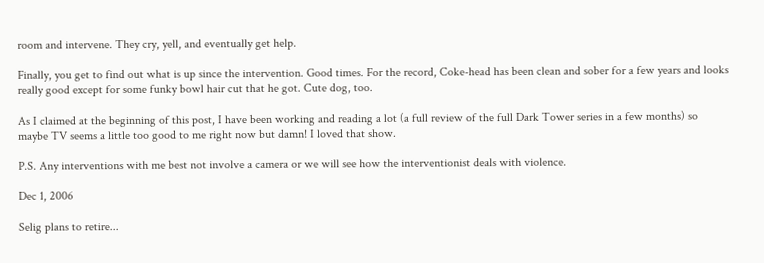room and intervene. They cry, yell, and eventually get help.

Finally, you get to find out what is up since the intervention. Good times. For the record, Coke-head has been clean and sober for a few years and looks really good except for some funky bowl hair cut that he got. Cute dog, too.

As I claimed at the beginning of this post, I have been working and reading a lot (a full review of the full Dark Tower series in a few months) so maybe TV seems a little too good to me right now but damn! I loved that show.

P.S. Any interventions with me best not involve a camera or we will see how the interventionist deals with violence.

Dec 1, 2006

Selig plans to retire...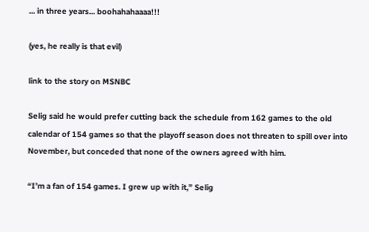... in three years... boohahahaaaa!!!

(yes, he really is that evil)

link to the story on MSNBC

Selig said he would prefer cutting back the schedule from 162 games to the old calendar of 154 games so that the playoff season does not threaten to spill over into November, but conceded that none of the owners agreed with him.

“I’m a fan of 154 games. I grew up with it,” Selig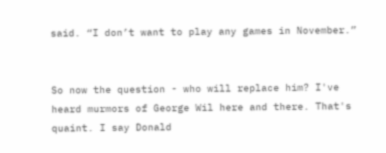said. “I don’t want to play any games in November.”


So now the question - who will replace him? I've heard murmors of George Wil here and there. That's quaint. I say Donald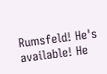Rumsfeld! He's available! He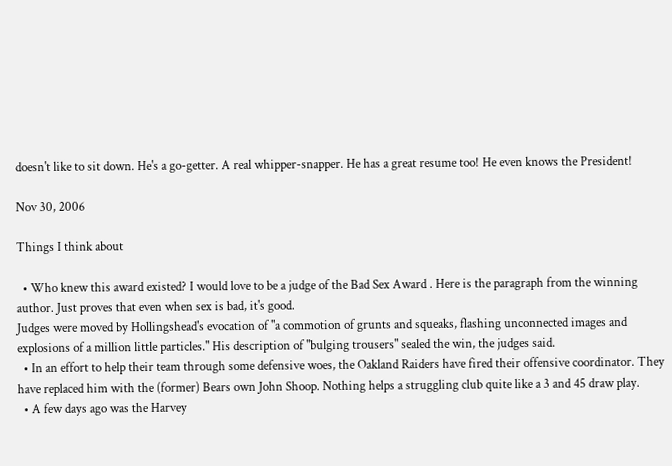doesn't like to sit down. He's a go-getter. A real whipper-snapper. He has a great resume too! He even knows the President!

Nov 30, 2006

Things I think about

  • Who knew this award existed? I would love to be a judge of the Bad Sex Award . Here is the paragraph from the winning author. Just proves that even when sex is bad, it's good.
Judges were moved by Hollingshead's evocation of "a commotion of grunts and squeaks, flashing unconnected images and explosions of a million little particles." His description of "bulging trousers" sealed the win, the judges said.
  • In an effort to help their team through some defensive woes, the Oakland Raiders have fired their offensive coordinator. They have replaced him with the (former) Bears own John Shoop. Nothing helps a struggling club quite like a 3 and 45 draw play.
  • A few days ago was the Harvey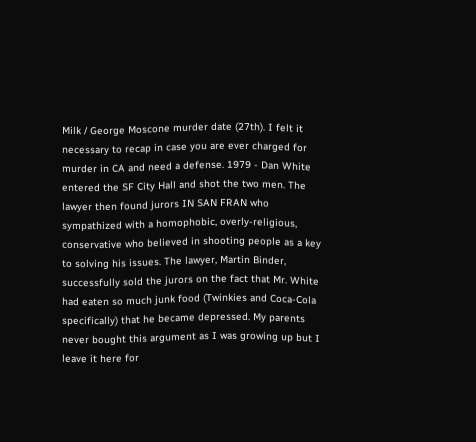Milk / George Moscone murder date (27th). I felt it necessary to recap in case you are ever charged for murder in CA and need a defense. 1979 - Dan White entered the SF City Hall and shot the two men. The lawyer then found jurors IN SAN FRAN who sympathized with a homophobic, overly-religious, conservative who believed in shooting people as a key to solving his issues. The lawyer, Martin Binder, successfully sold the jurors on the fact that Mr. White had eaten so much junk food (Twinkies and Coca-Cola specifically) that he became depressed. My parents never bought this argument as I was growing up but I leave it here for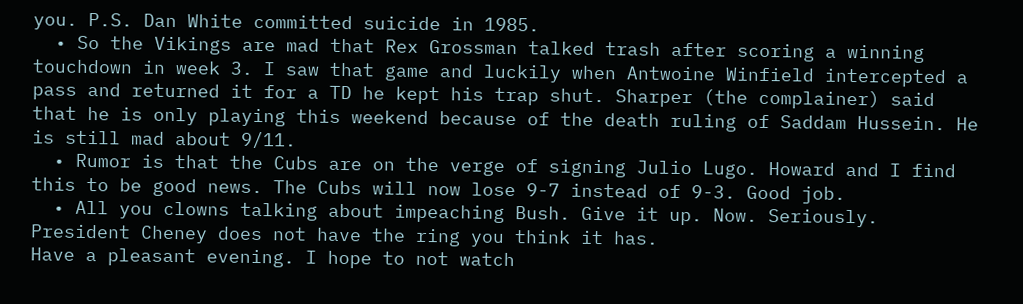you. P.S. Dan White committed suicide in 1985.
  • So the Vikings are mad that Rex Grossman talked trash after scoring a winning touchdown in week 3. I saw that game and luckily when Antwoine Winfield intercepted a pass and returned it for a TD he kept his trap shut. Sharper (the complainer) said that he is only playing this weekend because of the death ruling of Saddam Hussein. He is still mad about 9/11.
  • Rumor is that the Cubs are on the verge of signing Julio Lugo. Howard and I find this to be good news. The Cubs will now lose 9-7 instead of 9-3. Good job.
  • All you clowns talking about impeaching Bush. Give it up. Now. Seriously. President Cheney does not have the ring you think it has.
Have a pleasant evening. I hope to not watch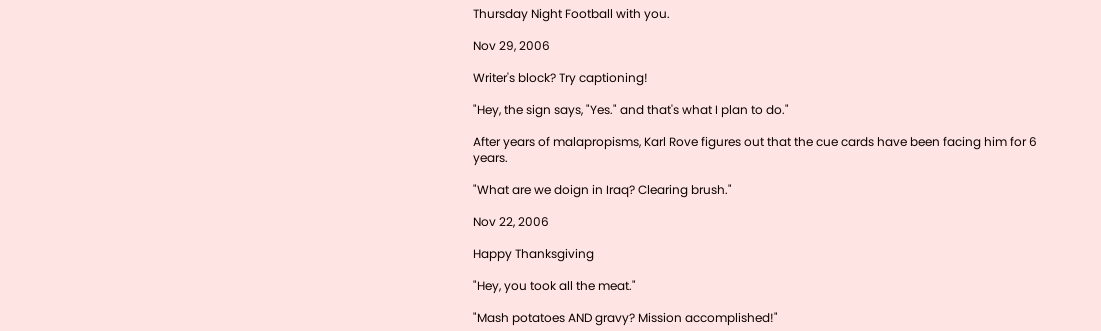Thursday Night Football with you.

Nov 29, 2006

Writer's block? Try captioning!

"Hey, the sign says, "Yes." and that's what I plan to do."

After years of malapropisms, Karl Rove figures out that the cue cards have been facing him for 6 years.

"What are we doign in Iraq? Clearing brush."

Nov 22, 2006

Happy Thanksgiving

"Hey, you took all the meat."

"Mash potatoes AND gravy? Mission accomplished!"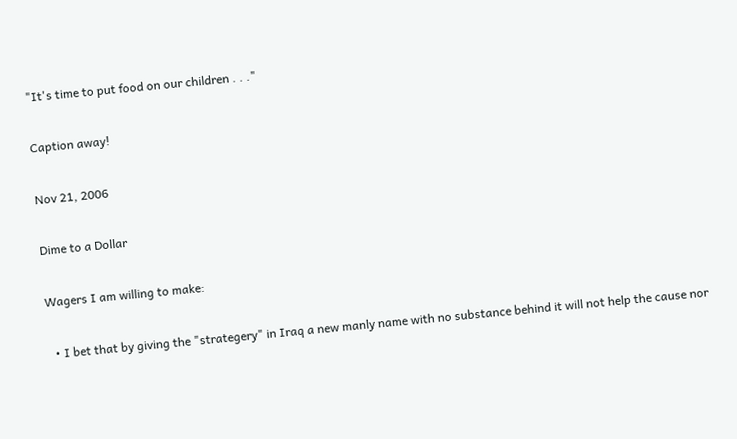"It's time to put food on our children . . ."

Caption away!

Nov 21, 2006

Dime to a Dollar

Wagers I am willing to make:

  • I bet that by giving the "strategery" in Iraq a new manly name with no substance behind it will not help the cause nor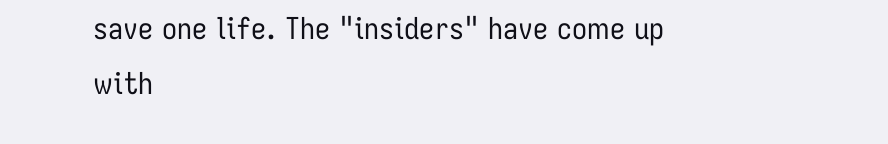save one life. The "insiders" have come up with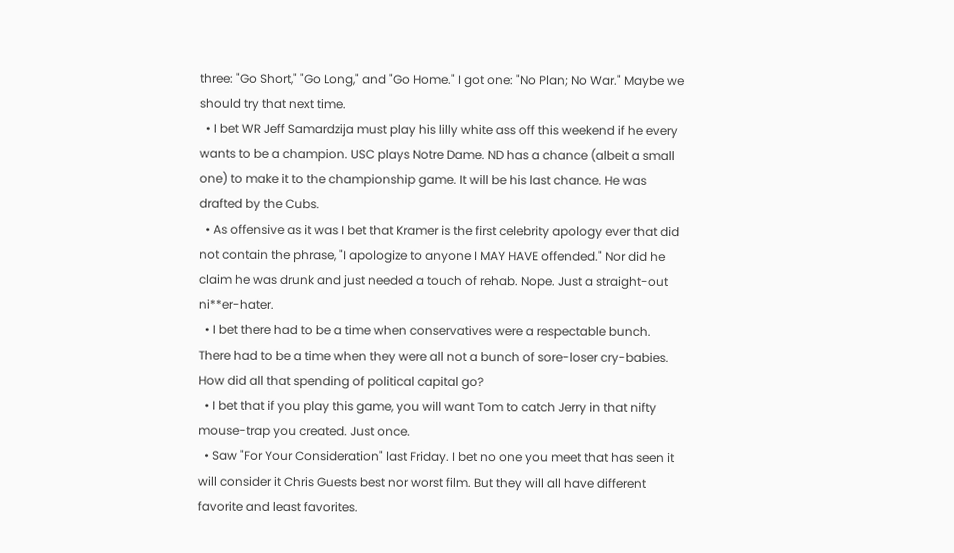three: "Go Short," "Go Long," and "Go Home." I got one: "No Plan; No War." Maybe we should try that next time.
  • I bet WR Jeff Samardzija must play his lilly white ass off this weekend if he every wants to be a champion. USC plays Notre Dame. ND has a chance (albeit a small one) to make it to the championship game. It will be his last chance. He was drafted by the Cubs.
  • As offensive as it was I bet that Kramer is the first celebrity apology ever that did not contain the phrase, "I apologize to anyone I MAY HAVE offended." Nor did he claim he was drunk and just needed a touch of rehab. Nope. Just a straight-out ni**er-hater.
  • I bet there had to be a time when conservatives were a respectable bunch. There had to be a time when they were all not a bunch of sore-loser cry-babies. How did all that spending of political capital go?
  • I bet that if you play this game, you will want Tom to catch Jerry in that nifty mouse-trap you created. Just once.
  • Saw "For Your Consideration" last Friday. I bet no one you meet that has seen it will consider it Chris Guests best nor worst film. But they will all have different favorite and least favorites.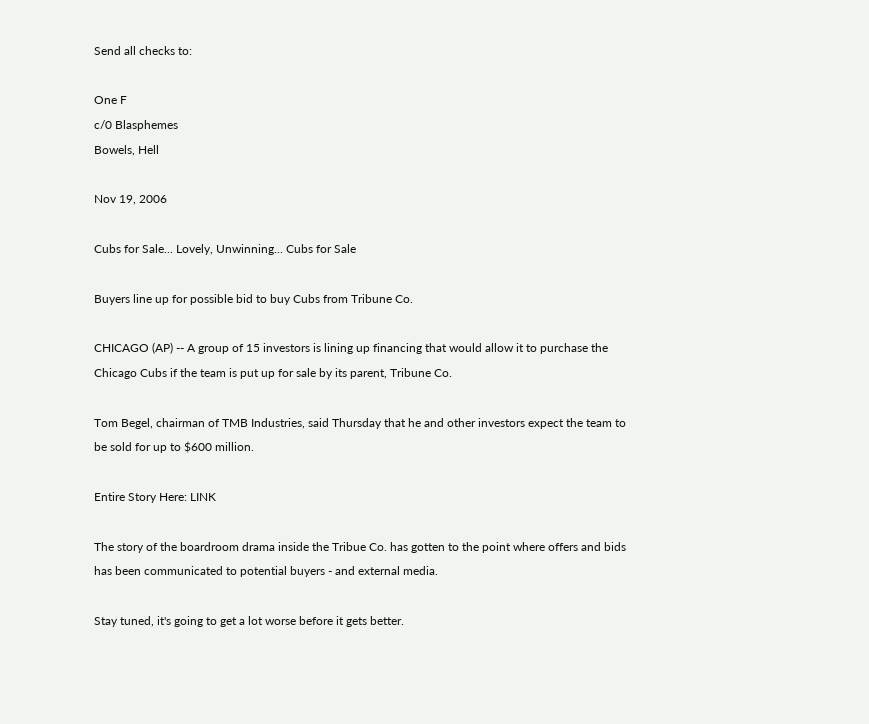Send all checks to:

One F
c/0 Blasphemes
Bowels, Hell

Nov 19, 2006

Cubs for Sale... Lovely, Unwinning... Cubs for Sale

Buyers line up for possible bid to buy Cubs from Tribune Co.

CHICAGO (AP) -- A group of 15 investors is lining up financing that would allow it to purchase the Chicago Cubs if the team is put up for sale by its parent, Tribune Co.

Tom Begel, chairman of TMB Industries, said Thursday that he and other investors expect the team to be sold for up to $600 million.

Entire Story Here: LINK

The story of the boardroom drama inside the Tribue Co. has gotten to the point where offers and bids has been communicated to potential buyers - and external media.

Stay tuned, it's going to get a lot worse before it gets better.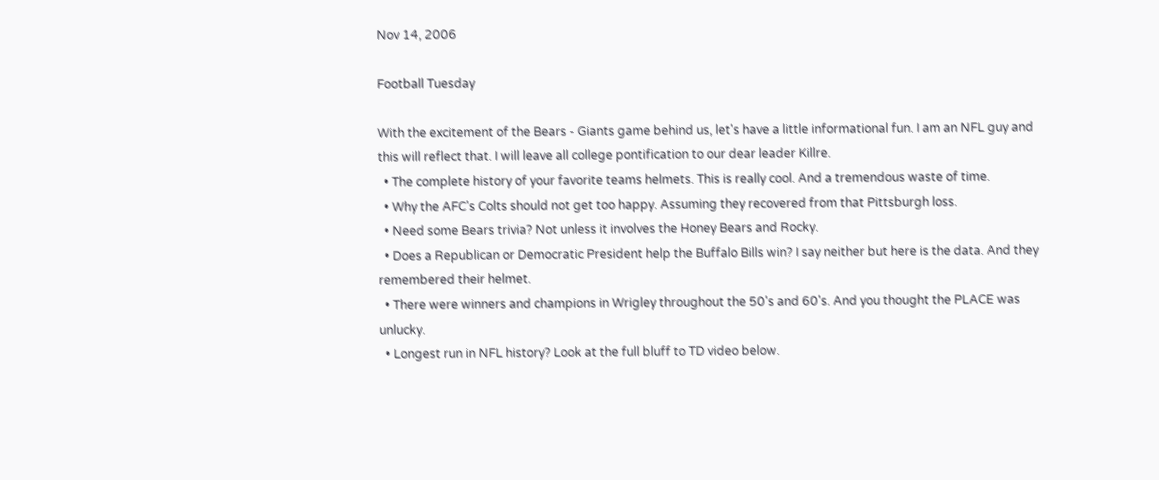Nov 14, 2006

Football Tuesday

With the excitement of the Bears - Giants game behind us, let's have a little informational fun. I am an NFL guy and this will reflect that. I will leave all college pontification to our dear leader Killre.
  • The complete history of your favorite teams helmets. This is really cool. And a tremendous waste of time.
  • Why the AFC's Colts should not get too happy. Assuming they recovered from that Pittsburgh loss.
  • Need some Bears trivia? Not unless it involves the Honey Bears and Rocky.
  • Does a Republican or Democratic President help the Buffalo Bills win? I say neither but here is the data. And they remembered their helmet.
  • There were winners and champions in Wrigley throughout the 50's and 60's. And you thought the PLACE was unlucky.
  • Longest run in NFL history? Look at the full bluff to TD video below.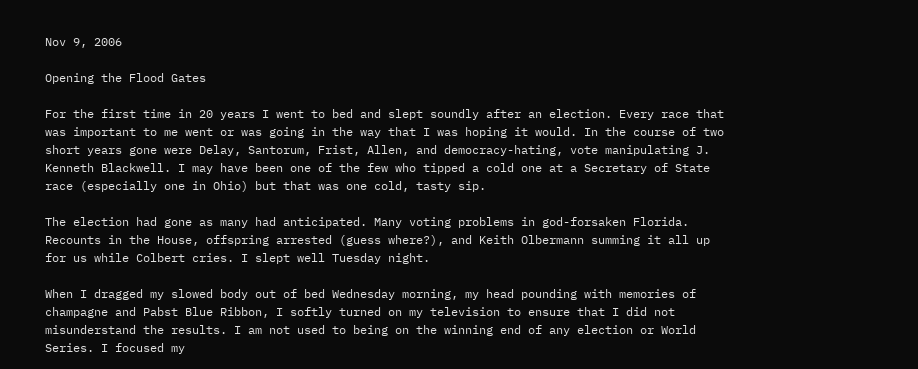Nov 9, 2006

Opening the Flood Gates

For the first time in 20 years I went to bed and slept soundly after an election. Every race that was important to me went or was going in the way that I was hoping it would. In the course of two short years gone were Delay, Santorum, Frist, Allen, and democracy-hating, vote manipulating J. Kenneth Blackwell. I may have been one of the few who tipped a cold one at a Secretary of State race (especially one in Ohio) but that was one cold, tasty sip.

The election had gone as many had anticipated. Many voting problems in god-forsaken Florida. Recounts in the House, offspring arrested (guess where?), and Keith Olbermann summing it all up for us while Colbert cries. I slept well Tuesday night.

When I dragged my slowed body out of bed Wednesday morning, my head pounding with memories of champagne and Pabst Blue Ribbon, I softly turned on my television to ensure that I did not misunderstand the results. I am not used to being on the winning end of any election or World Series. I focused my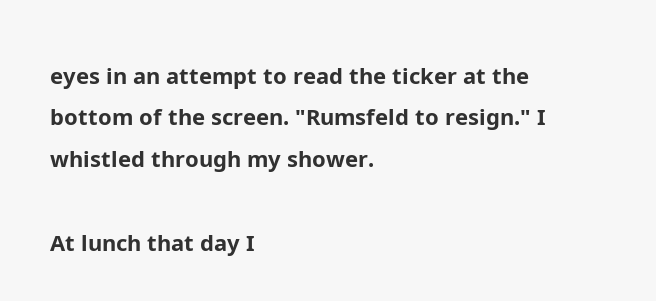eyes in an attempt to read the ticker at the bottom of the screen. "Rumsfeld to resign." I whistled through my shower.

At lunch that day I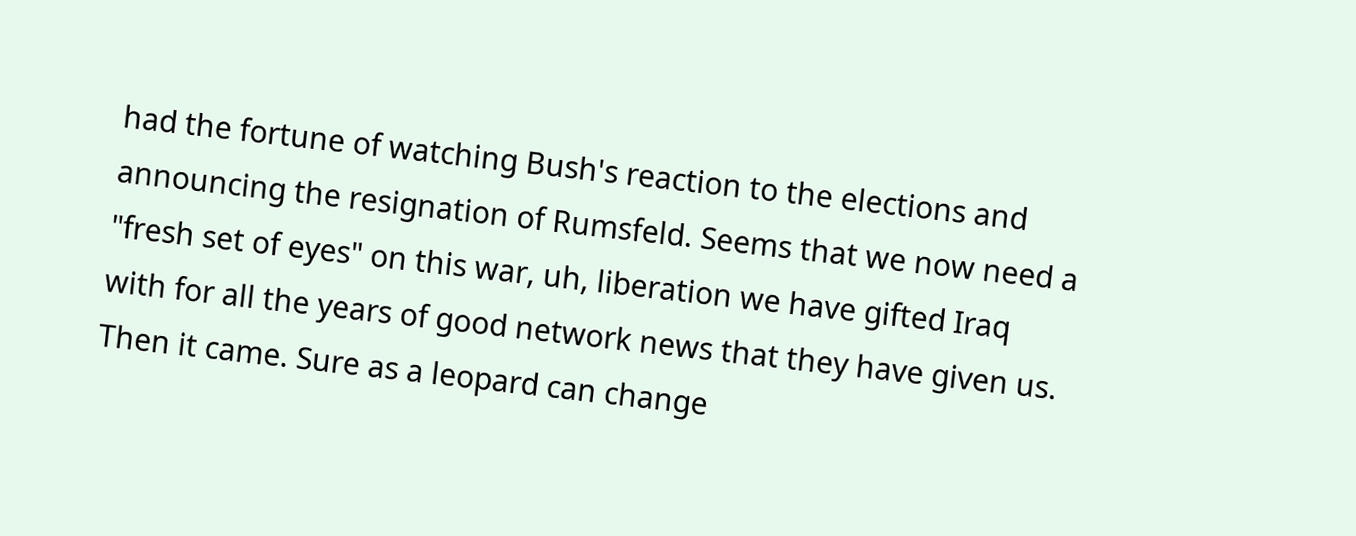had the fortune of watching Bush's reaction to the elections and announcing the resignation of Rumsfeld. Seems that we now need a "fresh set of eyes" on this war, uh, liberation we have gifted Iraq with for all the years of good network news that they have given us. Then it came. Sure as a leopard can change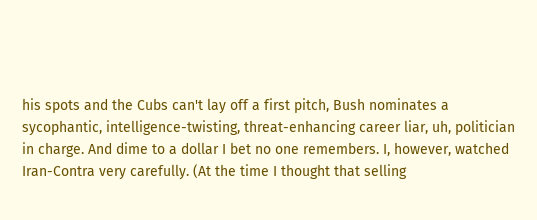his spots and the Cubs can't lay off a first pitch, Bush nominates a sycophantic, intelligence-twisting, threat-enhancing career liar, uh, politician in charge. And dime to a dollar I bet no one remembers. I, however, watched Iran-Contra very carefully. (At the time I thought that selling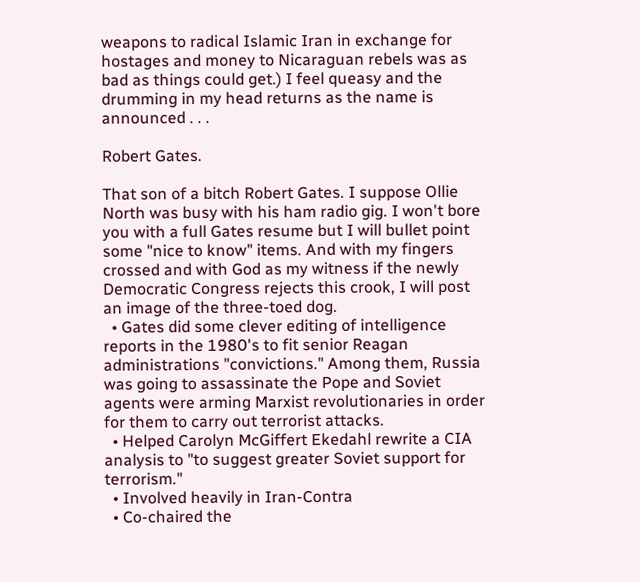weapons to radical Islamic Iran in exchange for hostages and money to Nicaraguan rebels was as bad as things could get.) I feel queasy and the drumming in my head returns as the name is announced . . .

Robert Gates.

That son of a bitch Robert Gates. I suppose Ollie North was busy with his ham radio gig. I won't bore you with a full Gates resume but I will bullet point some "nice to know" items. And with my fingers crossed and with God as my witness if the newly Democratic Congress rejects this crook, I will post an image of the three-toed dog.
  • Gates did some clever editing of intelligence reports in the 1980's to fit senior Reagan administrations "convictions." Among them, Russia was going to assassinate the Pope and Soviet agents were arming Marxist revolutionaries in order for them to carry out terrorist attacks.
  • Helped Carolyn McGiffert Ekedahl rewrite a CIA analysis to "to suggest greater Soviet support for terrorism."
  • Involved heavily in Iran-Contra
  • Co-chaired the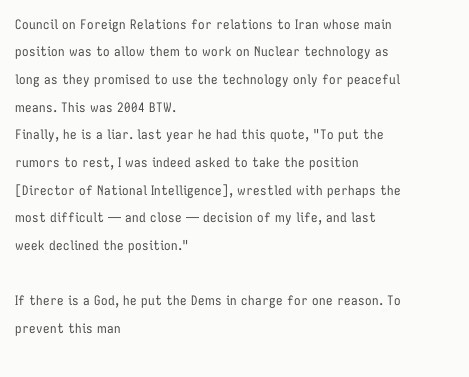Council on Foreign Relations for relations to Iran whose main position was to allow them to work on Nuclear technology as long as they promised to use the technology only for peaceful means. This was 2004 BTW.
Finally, he is a liar. last year he had this quote, "To put the rumors to rest, I was indeed asked to take the position [Director of National Intelligence], wrestled with perhaps the most difficult — and close — decision of my life, and last week declined the position."

If there is a God, he put the Dems in charge for one reason. To prevent this man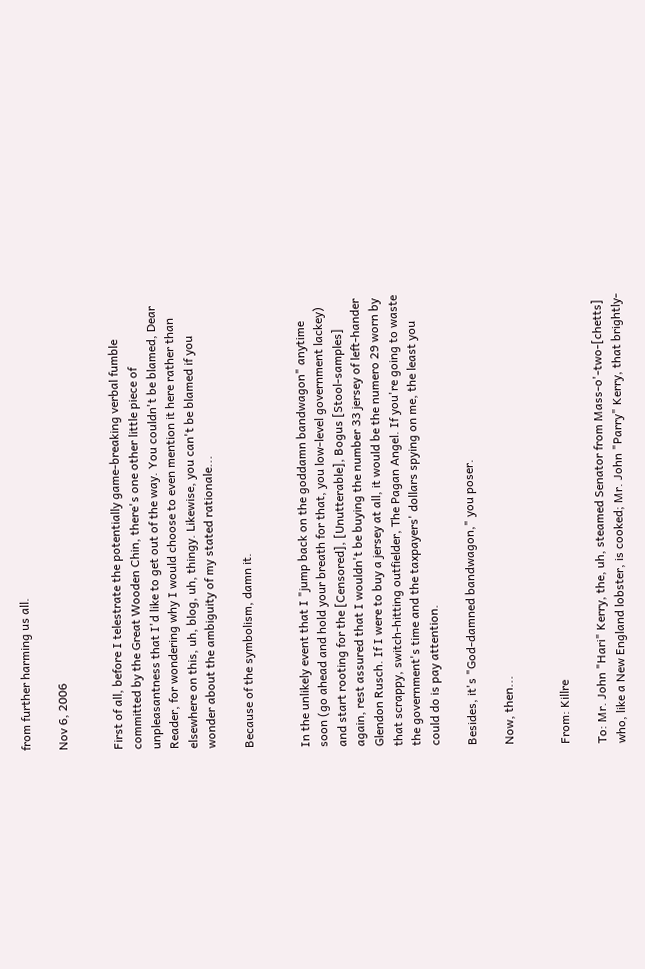from further harming us all.

Nov 6, 2006


First of all, before I telestrate the potentially game-breaking verbal fumble committed by the Great Wooden Chin, there's one other little piece of unpleasantness that I'd like to get out of the way. You couldn't be blamed, Dear Reader, for wondering why I would choose to even mention it here rather than elsewhere on this, uh, blog, uh, thingy. Likewise, you can't be blamed if you wonder about the ambiguity of my stated rationale...

Because of the symbolism, damn it.


In the unlikely event that I "jump back on the goddamn bandwagon" anytime soon (go ahead and hold your breath for that, you low-level government lackey) and start rooting for the [Censored], [Unutterable], Bogus [Stool-samples] again, rest assured that I wouldn't be buying the number 33 jersey of left-hander Glendon Rusch. If I were to buy a jersey at all, it would be the numero 29 worn by that scrappy, switch-hitting outfielder, The Pagan Angel. If you're going to waste the government's time and the taxpayers' dollars spying on me, the least you could do is pay attention.

Besides, it's "God-damned bandwagon," you poser.

Now, then...


From: Killre

To: Mr. John "Hari" Kerry, the, uh, steamed Senator from Mass-o'-two-[chetts] who, like a New England lobster, is cooked; Mr. John "Parry" Kerry, that brightly-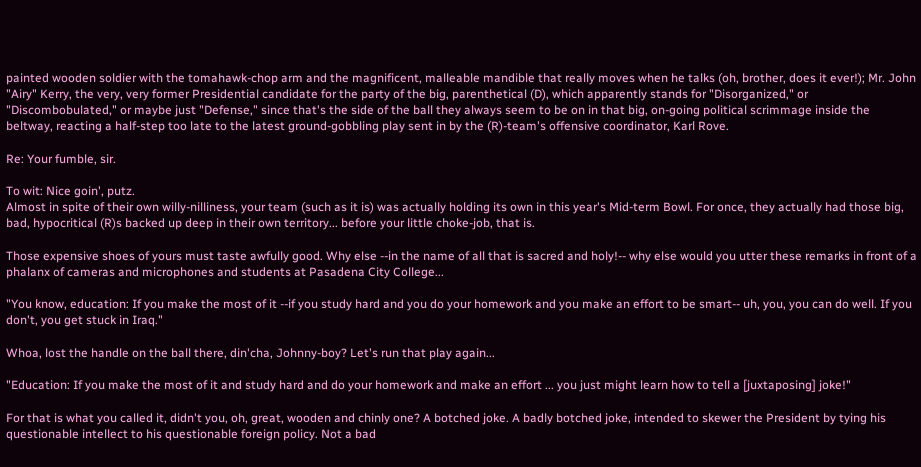painted wooden soldier with the tomahawk-chop arm and the magnificent, malleable mandible that really moves when he talks (oh, brother, does it ever!); Mr. John "Airy" Kerry, the very, very former Presidential candidate for the party of the big, parenthetical (D), which apparently stands for "Disorganized," or "Discombobulated," or maybe just "Defense," since that's the side of the ball they always seem to be on in that big, on-going political scrimmage inside the beltway, reacting a half-step too late to the latest ground-gobbling play sent in by the (R)-team's offensive coordinator, Karl Rove.

Re: Your fumble, sir.

To wit: Nice goin', putz.
Almost in spite of their own willy-nilliness, your team (such as it is) was actually holding its own in this year's Mid-term Bowl. For once, they actually had those big, bad, hypocritical (R)s backed up deep in their own territory... before your little choke-job, that is.

Those expensive shoes of yours must taste awfully good. Why else --in the name of all that is sacred and holy!-- why else would you utter these remarks in front of a phalanx of cameras and microphones and students at Pasadena City College...

"You know, education: If you make the most of it --if you study hard and you do your homework and you make an effort to be smart-- uh, you, you can do well. If you don't, you get stuck in Iraq."

Whoa, lost the handle on the ball there, din'cha, Johnny-boy? Let's run that play again...

"Education: If you make the most of it and study hard and do your homework and make an effort ... you just might learn how to tell a [juxtaposing] joke!"

For that is what you called it, didn't you, oh, great, wooden and chinly one? A botched joke. A badly botched joke, intended to skewer the President by tying his questionable intellect to his questionable foreign policy. Not a bad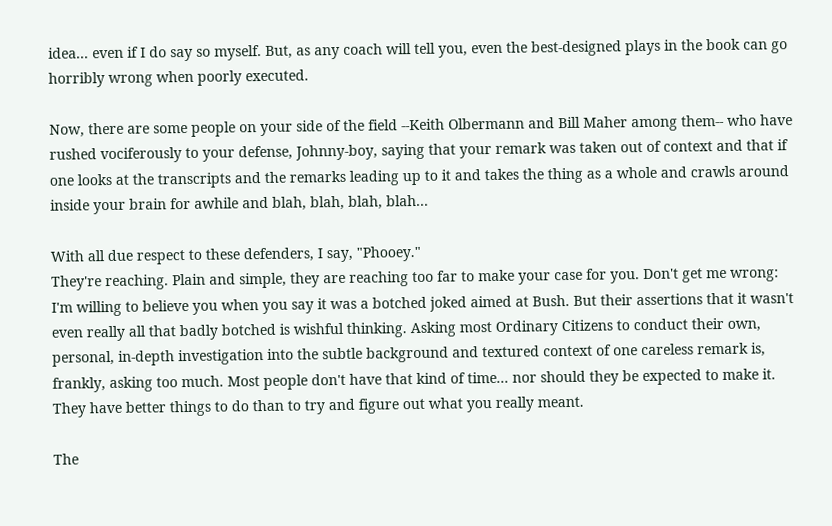idea... even if I do say so myself. But, as any coach will tell you, even the best-designed plays in the book can go horribly wrong when poorly executed.

Now, there are some people on your side of the field --Keith Olbermann and Bill Maher among them-- who have rushed vociferously to your defense, Johnny-boy, saying that your remark was taken out of context and that if one looks at the transcripts and the remarks leading up to it and takes the thing as a whole and crawls around inside your brain for awhile and blah, blah, blah, blah...

With all due respect to these defenders, I say, "Phooey."
They're reaching. Plain and simple, they are reaching too far to make your case for you. Don't get me wrong: I'm willing to believe you when you say it was a botched joked aimed at Bush. But their assertions that it wasn't even really all that badly botched is wishful thinking. Asking most Ordinary Citizens to conduct their own, personal, in-depth investigation into the subtle background and textured context of one careless remark is, frankly, asking too much. Most people don't have that kind of time... nor should they be expected to make it. They have better things to do than to try and figure out what you really meant.

The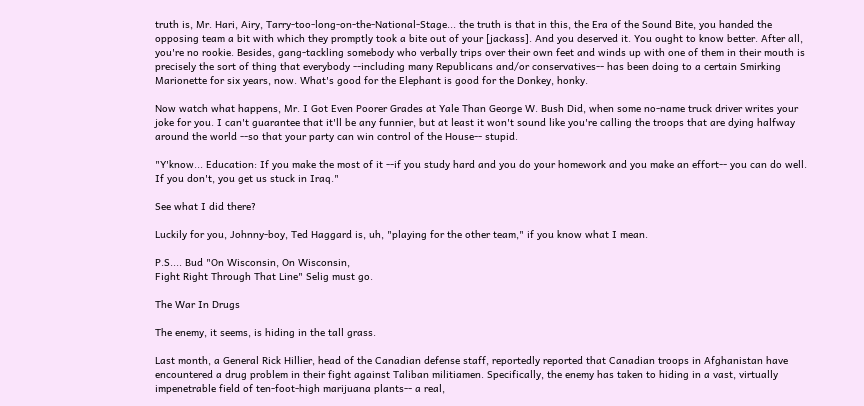truth is, Mr. Hari, Airy, Tarry-too-long-on-the-National-Stage... the truth is that in this, the Era of the Sound Bite, you handed the opposing team a bit with which they promptly took a bite out of your [jackass]. And you deserved it. You ought to know better. After all, you're no rookie. Besides, gang-tackling somebody who verbally trips over their own feet and winds up with one of them in their mouth is precisely the sort of thing that everybody --including many Republicans and/or conservatives-- has been doing to a certain Smirking Marionette for six years, now. What's good for the Elephant is good for the Donkey, honky.

Now watch what happens, Mr. I Got Even Poorer Grades at Yale Than George W. Bush Did, when some no-name truck driver writes your joke for you. I can't guarantee that it'll be any funnier, but at least it won't sound like you're calling the troops that are dying halfway around the world --so that your party can win control of the House-- stupid.

"Y'know... Education: If you make the most of it --if you study hard and you do your homework and you make an effort-- you can do well. If you don't, you get us stuck in Iraq."

See what I did there?

Luckily for you, Johnny-boy, Ted Haggard is, uh, "playing for the other team," if you know what I mean.

P.S.... Bud "On Wisconsin, On Wisconsin,
Fight Right Through That Line" Selig must go.

The War In Drugs

The enemy, it seems, is hiding in the tall grass.

Last month, a General Rick Hillier, head of the Canadian defense staff, reportedly reported that Canadian troops in Afghanistan have encountered a drug problem in their fight against Taliban militiamen. Specifically, the enemy has taken to hiding in a vast, virtually impenetrable field of ten-foot-high marijuana plants-- a real,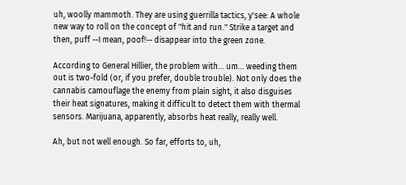uh, woolly mammoth. They are using guerrilla tactics, y'see: A whole new way to roll on the concept of "hit and run." Strike a target and then, puff --I mean, poof!-- disappear into the green zone.

According to General Hillier, the problem with... um... weeding them out is two-fold (or, if you prefer, double trouble). Not only does the cannabis camouflage the enemy from plain sight, it also disguises their heat signatures, making it difficult to detect them with thermal sensors. Marijuana, apparently, absorbs heat really, really well.

Ah, but not well enough. So far, efforts to, uh,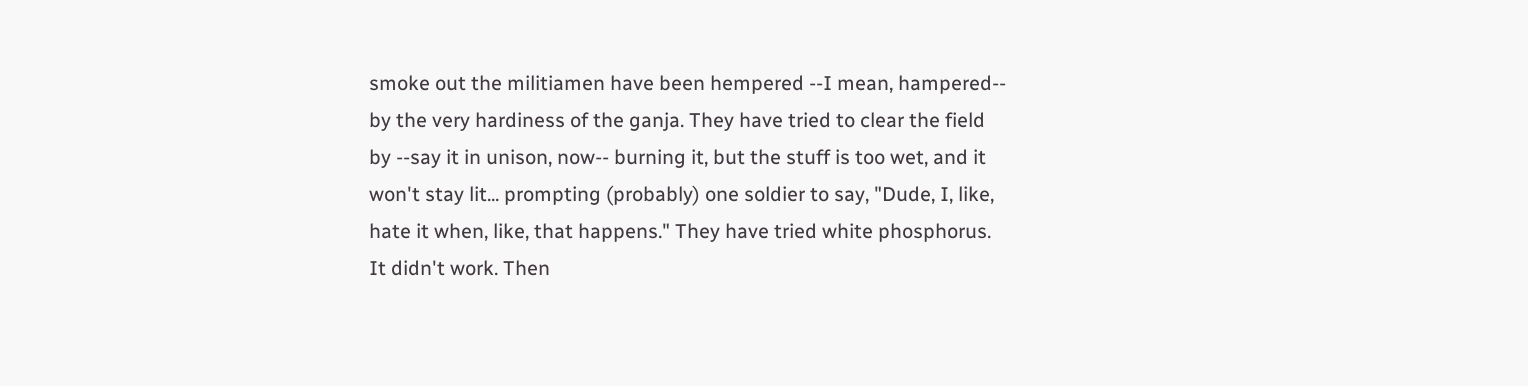smoke out the militiamen have been hempered --I mean, hampered-- by the very hardiness of the ganja. They have tried to clear the field by --say it in unison, now-- burning it, but the stuff is too wet, and it won't stay lit... prompting (probably) one soldier to say, "Dude, I, like, hate it when, like, that happens." They have tried white phosphorus. It didn't work. Then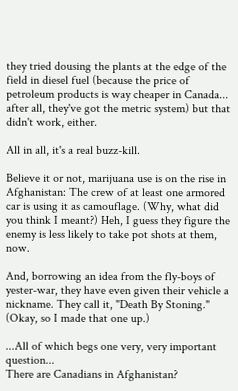they tried dousing the plants at the edge of the field in diesel fuel (because the price of petroleum products is way cheaper in Canada... after all, they've got the metric system) but that didn't work, either.

All in all, it's a real buzz-kill.

Believe it or not, marijuana use is on the rise in Afghanistan: The crew of at least one armored car is using it as camouflage. (Why, what did you think I meant?) Heh, I guess they figure the enemy is less likely to take pot shots at them, now.

And, borrowing an idea from the fly-boys of yester-war, they have even given their vehicle a nickname. They call it, "Death By Stoning."
(Okay, so I made that one up.)

...All of which begs one very, very important question...
There are Canadians in Afghanistan?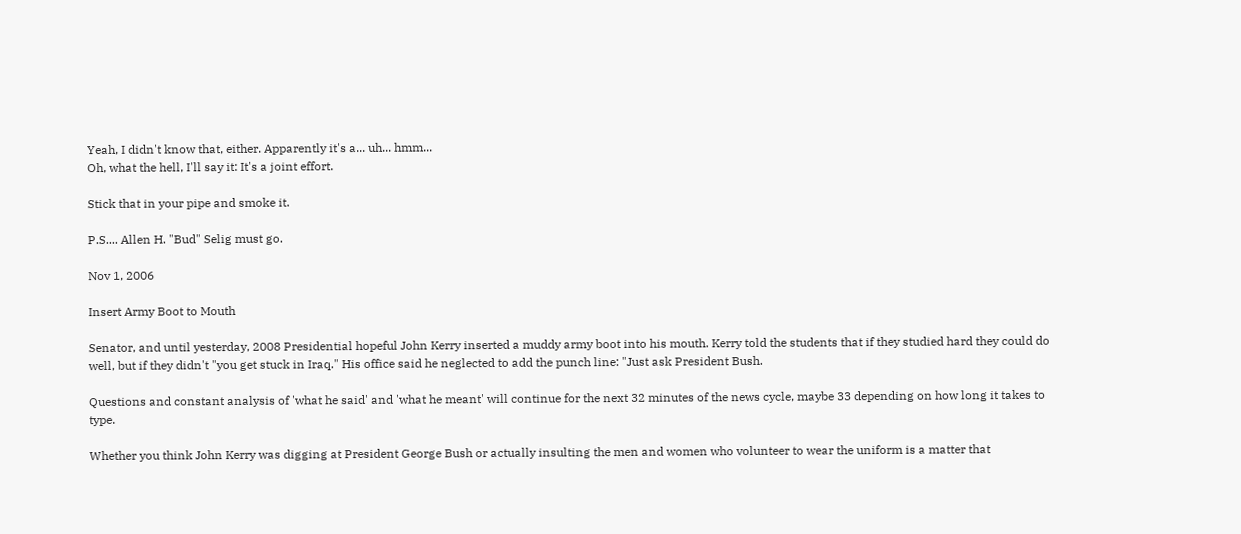Yeah, I didn't know that, either. Apparently it's a... uh... hmm...
Oh, what the hell, I'll say it: It's a joint effort.

Stick that in your pipe and smoke it.

P.S.... Allen H. "Bud" Selig must go.

Nov 1, 2006

Insert Army Boot to Mouth

Senator, and until yesterday, 2008 Presidential hopeful John Kerry inserted a muddy army boot into his mouth. Kerry told the students that if they studied hard they could do well, but if they didn't "you get stuck in Iraq." His office said he neglected to add the punch line: "Just ask President Bush.

Questions and constant analysis of 'what he said' and 'what he meant' will continue for the next 32 minutes of the news cycle, maybe 33 depending on how long it takes to type.

Whether you think John Kerry was digging at President George Bush or actually insulting the men and women who volunteer to wear the uniform is a matter that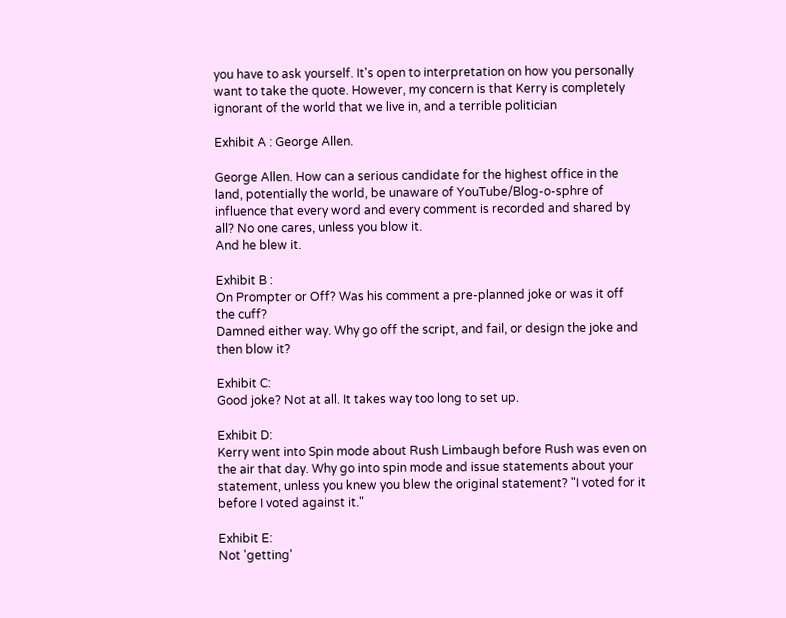you have to ask yourself. It's open to interpretation on how you personally want to take the quote. However, my concern is that Kerry is completely ignorant of the world that we live in, and a terrible politician

Exhibit A : George Allen.

George Allen. How can a serious candidate for the highest office in the land, potentially the world, be unaware of YouTube/Blog-o-sphre of influence that every word and every comment is recorded and shared by all? No one cares, unless you blow it.
And he blew it.

Exhibit B :
On Prompter or Off? Was his comment a pre-planned joke or was it off the cuff?
Damned either way. Why go off the script, and fail, or design the joke and then blow it?

Exhibit C:
Good joke? Not at all. It takes way too long to set up.

Exhibit D:
Kerry went into Spin mode about Rush Limbaugh before Rush was even on the air that day. Why go into spin mode and issue statements about your statement, unless you knew you blew the original statement? "I voted for it before I voted against it."

Exhibit E:
Not 'getting'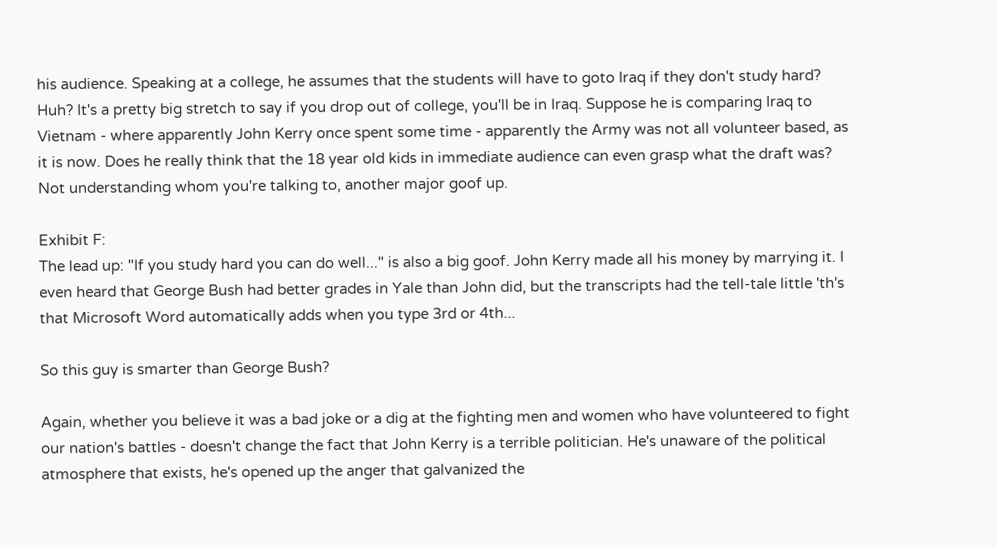his audience. Speaking at a college, he assumes that the students will have to goto Iraq if they don't study hard? Huh? It's a pretty big stretch to say if you drop out of college, you'll be in Iraq. Suppose he is comparing Iraq to Vietnam - where apparently John Kerry once spent some time - apparently the Army was not all volunteer based, as it is now. Does he really think that the 18 year old kids in immediate audience can even grasp what the draft was? Not understanding whom you're talking to, another major goof up.

Exhibit F:
The lead up: "If you study hard you can do well..." is also a big goof. John Kerry made all his money by marrying it. I even heard that George Bush had better grades in Yale than John did, but the transcripts had the tell-tale little 'th's that Microsoft Word automatically adds when you type 3rd or 4th...

So this guy is smarter than George Bush?

Again, whether you believe it was a bad joke or a dig at the fighting men and women who have volunteered to fight our nation's battles - doesn't change the fact that John Kerry is a terrible politician. He's unaware of the political atmosphere that exists, he's opened up the anger that galvanized the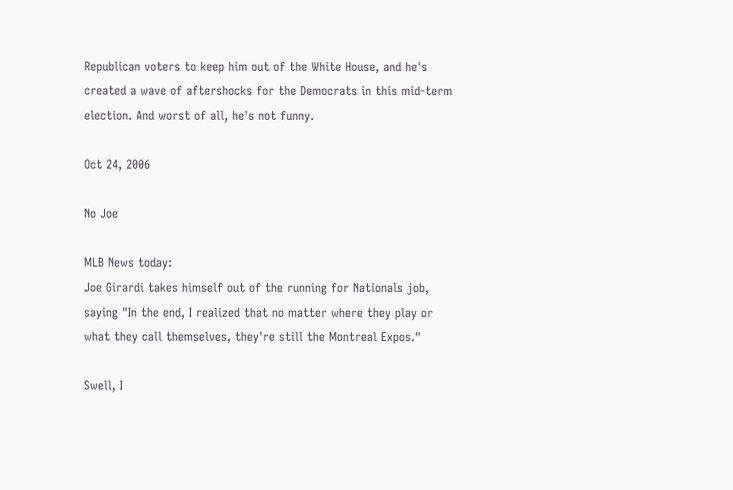Republican voters to keep him out of the White House, and he's created a wave of aftershocks for the Democrats in this mid-term election. And worst of all, he's not funny.

Oct 24, 2006

No Joe

MLB News today:
Joe Girardi takes himself out of the running for Nationals job, saying "In the end, I realized that no matter where they play or what they call themselves, they're still the Montreal Expos."

Swell, I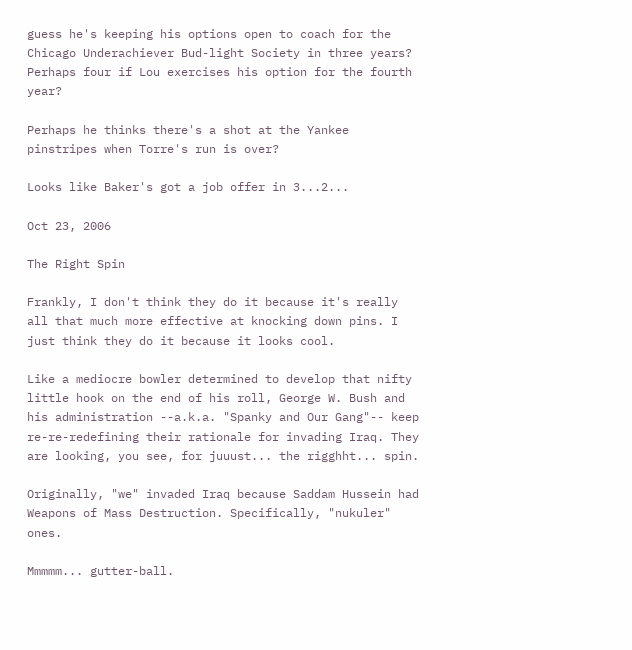guess he's keeping his options open to coach for the Chicago Underachiever Bud-light Society in three years? Perhaps four if Lou exercises his option for the fourth year?

Perhaps he thinks there's a shot at the Yankee pinstripes when Torre's run is over?

Looks like Baker's got a job offer in 3...2...

Oct 23, 2006

The Right Spin

Frankly, I don't think they do it because it's really all that much more effective at knocking down pins. I just think they do it because it looks cool.

Like a mediocre bowler determined to develop that nifty little hook on the end of his roll, George W. Bush and his administration --a.k.a. "Spanky and Our Gang"-- keep re-re-redefining their rationale for invading Iraq. They are looking, you see, for juuust... the rigghht... spin.

Originally, "we" invaded Iraq because Saddam Hussein had Weapons of Mass Destruction. Specifically, "nukuler" ones.

Mmmmm... gutter-ball.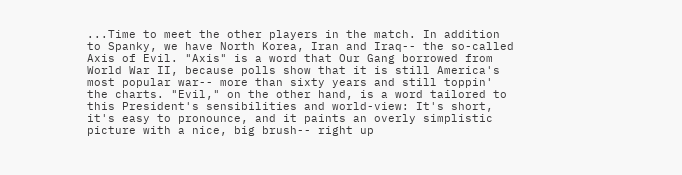...Time to meet the other players in the match. In addition to Spanky, we have North Korea, Iran and Iraq-- the so-called Axis of Evil. "Axis" is a word that Our Gang borrowed from World War II, because polls show that it is still America's most popular war-- more than sixty years and still toppin' the charts. "Evil," on the other hand, is a word tailored to this President's sensibilities and world-view: It's short, it's easy to pronounce, and it paints an overly simplistic picture with a nice, big brush-- right up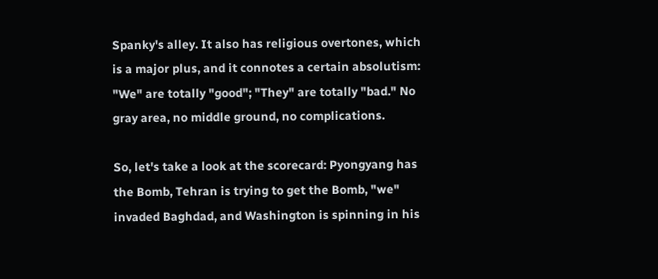Spanky's alley. It also has religious overtones, which is a major plus, and it connotes a certain absolutism: "We" are totally "good"; "They" are totally "bad." No gray area, no middle ground, no complications.

So, let's take a look at the scorecard: Pyongyang has the Bomb, Tehran is trying to get the Bomb, "we" invaded Baghdad, and Washington is spinning in his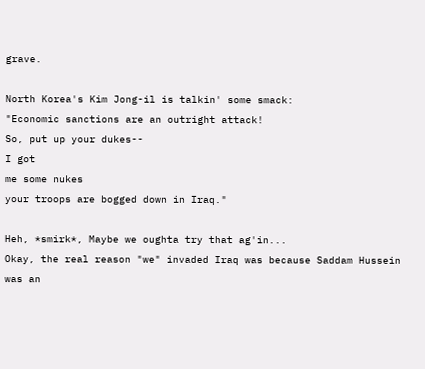grave.

North Korea's Kim Jong-il is talkin' some smack:
"Economic sanctions are an outright attack!
So, put up your dukes--
I got
me some nukes
your troops are bogged down in Iraq."

Heh, *smirk*, Maybe we oughta try that ag'in...
Okay, the real reason "we" invaded Iraq was because Saddam Hussein was an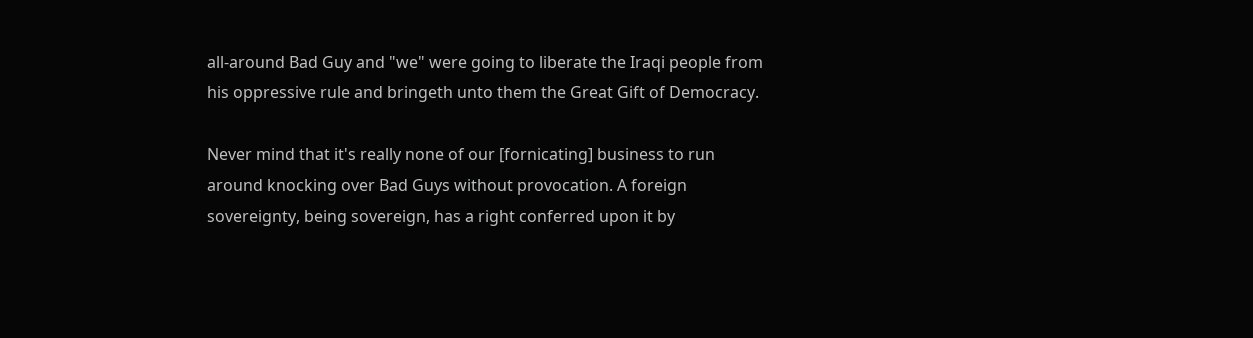all-around Bad Guy and "we" were going to liberate the Iraqi people from his oppressive rule and bringeth unto them the Great Gift of Democracy.

Never mind that it's really none of our [fornicating] business to run around knocking over Bad Guys without provocation. A foreign sovereignty, being sovereign, has a right conferred upon it by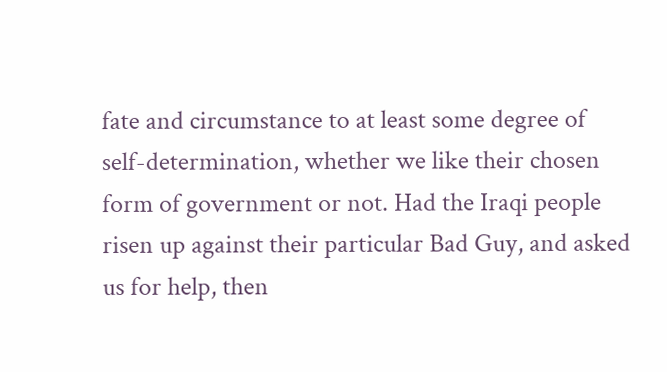fate and circumstance to at least some degree of self-determination, whether we like their chosen form of government or not. Had the Iraqi people risen up against their particular Bad Guy, and asked us for help, then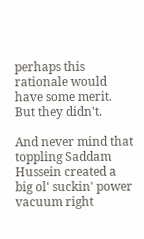perhaps this rationale would have some merit. But they didn't.

And never mind that toppling Saddam Hussein created a big ol' suckin' power vacuum right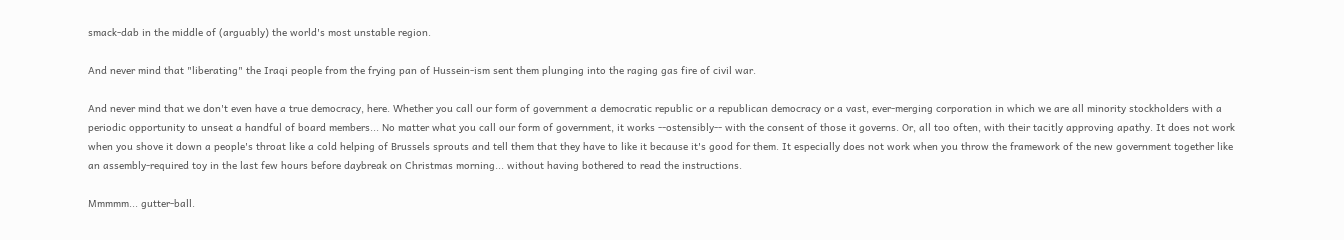smack-dab in the middle of (arguably) the world's most unstable region.

And never mind that "liberating" the Iraqi people from the frying pan of Hussein-ism sent them plunging into the raging gas fire of civil war.

And never mind that we don't even have a true democracy, here. Whether you call our form of government a democratic republic or a republican democracy or a vast, ever-merging corporation in which we are all minority stockholders with a periodic opportunity to unseat a handful of board members... No matter what you call our form of government, it works --ostensibly-- with the consent of those it governs. Or, all too often, with their tacitly approving apathy. It does not work when you shove it down a people's throat like a cold helping of Brussels sprouts and tell them that they have to like it because it's good for them. It especially does not work when you throw the framework of the new government together like an assembly-required toy in the last few hours before daybreak on Christmas morning... without having bothered to read the instructions.

Mmmmm... gutter-ball.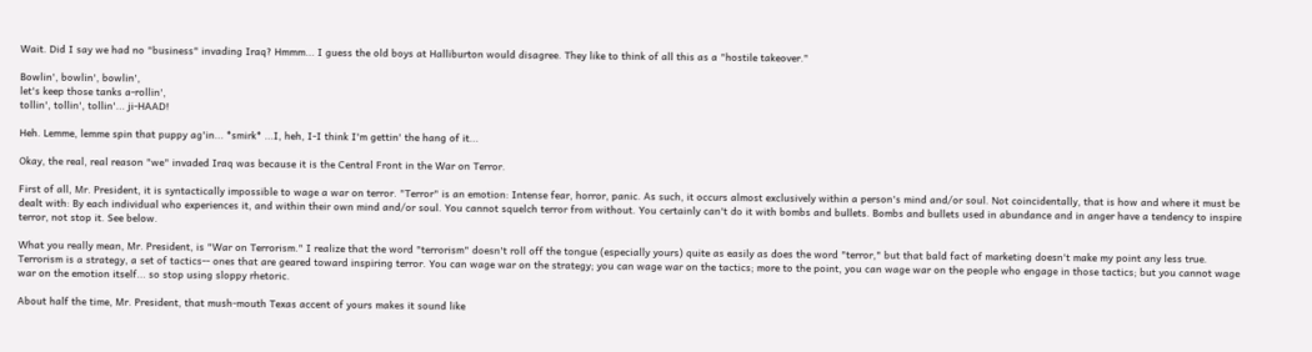Wait. Did I say we had no "business" invading Iraq? Hmmm... I guess the old boys at Halliburton would disagree. They like to think of all this as a "hostile takeover."

Bowlin', bowlin', bowlin',
let's keep those tanks a-rollin',
tollin', tollin', tollin'... ji-HAAD!

Heh. Lemme, lemme spin that puppy ag'in... *smirk* ...I, heh, I-I think I'm gettin' the hang of it...

Okay, the real, real reason "we" invaded Iraq was because it is the Central Front in the War on Terror.

First of all, Mr. President, it is syntactically impossible to wage a war on terror. "Terror" is an emotion: Intense fear, horror, panic. As such, it occurs almost exclusively within a person's mind and/or soul. Not coincidentally, that is how and where it must be dealt with: By each individual who experiences it, and within their own mind and/or soul. You cannot squelch terror from without. You certainly can't do it with bombs and bullets. Bombs and bullets used in abundance and in anger have a tendency to inspire terror, not stop it. See below.

What you really mean, Mr. President, is "War on Terrorism." I realize that the word "terrorism" doesn't roll off the tongue (especially yours) quite as easily as does the word "terror," but that bald fact of marketing doesn't make my point any less true. Terrorism is a strategy, a set of tactics-- ones that are geared toward inspiring terror. You can wage war on the strategy; you can wage war on the tactics; more to the point, you can wage war on the people who engage in those tactics; but you cannot wage war on the emotion itself... so stop using sloppy rhetoric.

About half the time, Mr. President, that mush-mouth Texas accent of yours makes it sound like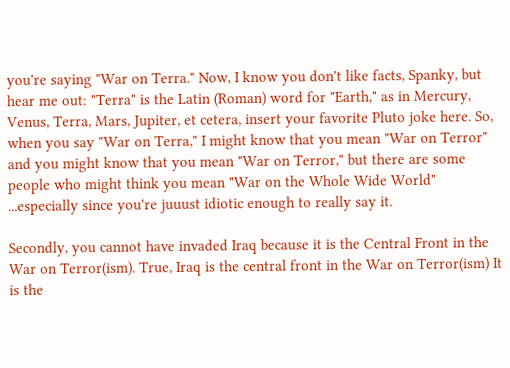you're saying "War on Terra." Now, I know you don't like facts, Spanky, but hear me out: "Terra" is the Latin (Roman) word for "Earth," as in Mercury, Venus, Terra, Mars, Jupiter, et cetera, insert your favorite Pluto joke here. So, when you say "War on Terra," I might know that you mean "War on Terror" and you might know that you mean "War on Terror," but there are some people who might think you mean "War on the Whole Wide World" ...especially since you're juuust idiotic enough to really say it.

Secondly, you cannot have invaded Iraq because it is the Central Front in the War on Terror(ism). True, Iraq is the central front in the War on Terror(ism) It is the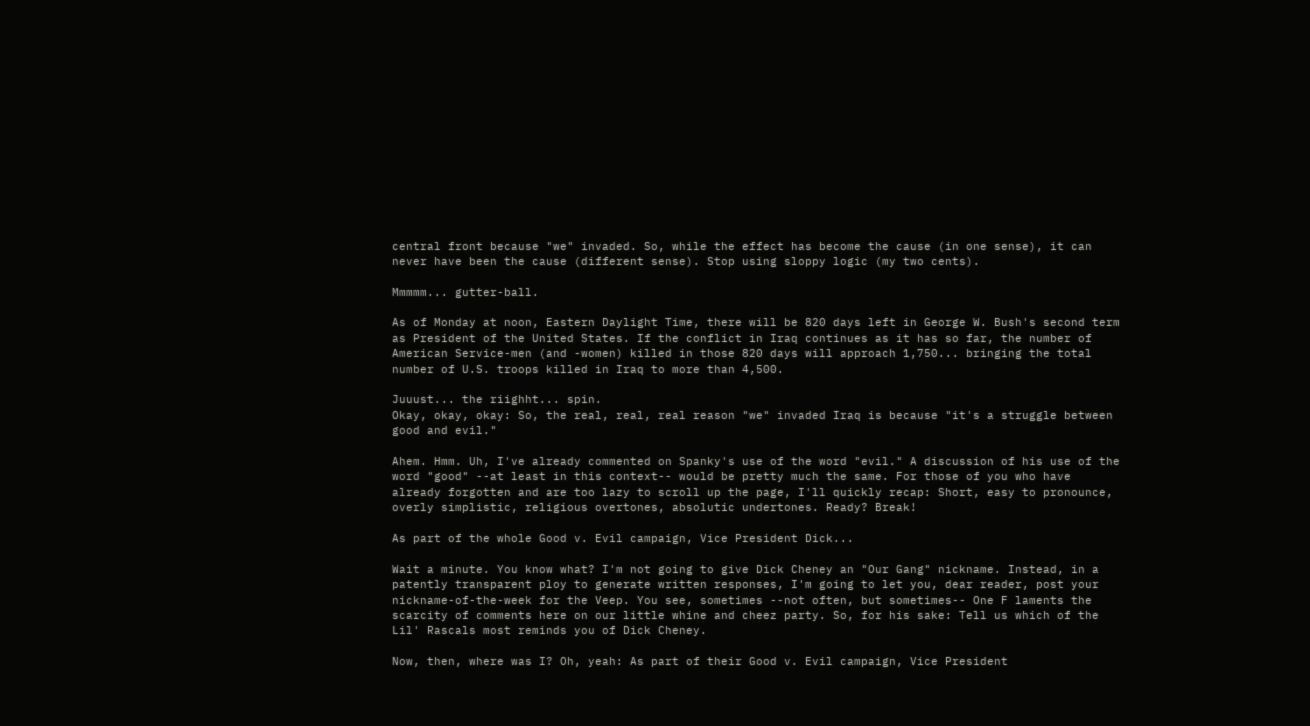central front because "we" invaded. So, while the effect has become the cause (in one sense), it can never have been the cause (different sense). Stop using sloppy logic (my two cents).

Mmmmm... gutter-ball.

As of Monday at noon, Eastern Daylight Time, there will be 820 days left in George W. Bush's second term as President of the United States. If the conflict in Iraq continues as it has so far, the number of American Service-men (and -women) killed in those 820 days will approach 1,750... bringing the total number of U.S. troops killed in Iraq to more than 4,500.

Juuust... the riighht... spin.
Okay, okay, okay: So, the real, real, real reason "we" invaded Iraq is because "it's a struggle between good and evil."

Ahem. Hmm. Uh, I've already commented on Spanky's use of the word "evil." A discussion of his use of the word "good" --at least in this context-- would be pretty much the same. For those of you who have already forgotten and are too lazy to scroll up the page, I'll quickly recap: Short, easy to pronounce, overly simplistic, religious overtones, absolutic undertones. Ready? Break!

As part of the whole Good v. Evil campaign, Vice President Dick...

Wait a minute. You know what? I'm not going to give Dick Cheney an "Our Gang" nickname. Instead, in a patently transparent ploy to generate written responses, I'm going to let you, dear reader, post your nickname-of-the-week for the Veep. You see, sometimes --not often, but sometimes-- One F laments the scarcity of comments here on our little whine and cheez party. So, for his sake: Tell us which of the Lil' Rascals most reminds you of Dick Cheney.

Now, then, where was I? Oh, yeah: As part of their Good v. Evil campaign, Vice President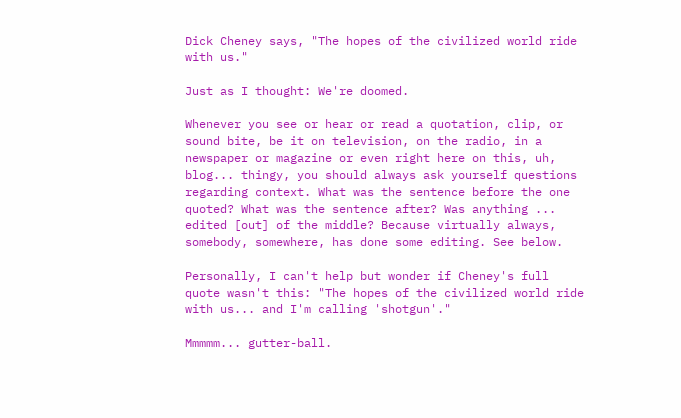Dick Cheney says, "The hopes of the civilized world ride with us."

Just as I thought: We're doomed.

Whenever you see or hear or read a quotation, clip, or sound bite, be it on television, on the radio, in a newspaper or magazine or even right here on this, uh, blog... thingy, you should always ask yourself questions regarding context. What was the sentence before the one quoted? What was the sentence after? Was anything ... edited [out] of the middle? Because virtually always, somebody, somewhere, has done some editing. See below.

Personally, I can't help but wonder if Cheney's full quote wasn't this: "The hopes of the civilized world ride with us... and I'm calling 'shotgun'."

Mmmmm... gutter-ball.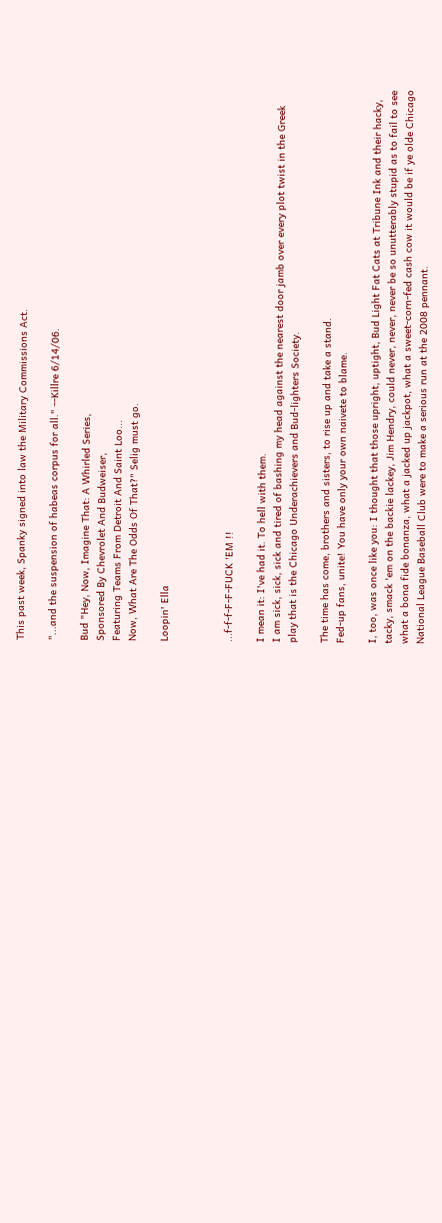This past week, Spanky signed into law the Military Commissions Act.

"...and the suspension of habeas corpus for all." --Killre 6/14/06.

Bud "Hey, Now, Imagine That: A Whirled Series,
Sponsored By Chevrolet And Budweiser,
Featuring Teams From Detroit And Saint Loo...
Now, What Are The Odds Of That?" Selig must go.

Loopin' Ella



...f-f-f-F-F-FUCK 'EM !!

I mean it: I've had it. To hell with them.
I am sick, sick, sick and tired of bashing my head against the nearest door jamb over every plot twist in the Greek play that is the Chicago Underachievers and Bud-lighters Society.

The time has come, brothers and sisters, to rise up and take a stand.
Fed-up fans, unite! You have only your own naivete to blame.

I, too, was once like you: I thought that those upright, uptight, Bud Light Fat Cats at Tribune Ink and their hacky, tacky, smack 'em on the backie lackey, Jim Hendry, could never, never, never be so unutterably stupid as to fail to see what a bona fide bonanza, what a jacked up jackpot, what a sweet-corn-fed cash cow it would be if ye olde Chicago National League Baseball Club were to make a serious run at the 2008 pennant.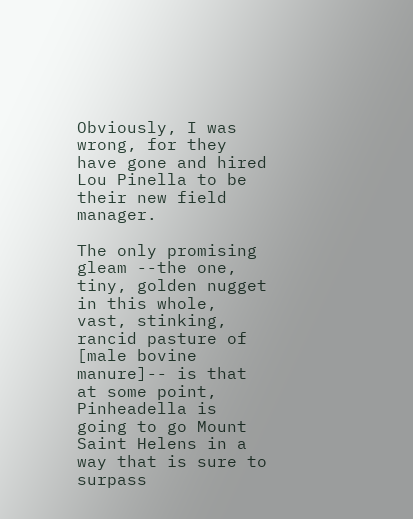Obviously, I was wrong, for they have gone and hired Lou Pinella to be their new field manager.

The only promising gleam --the one, tiny, golden nugget in this whole, vast, stinking, rancid pasture of [male bovine manure]-- is that at some point, Pinheadella is going to go Mount Saint Helens in a way that is sure to surpass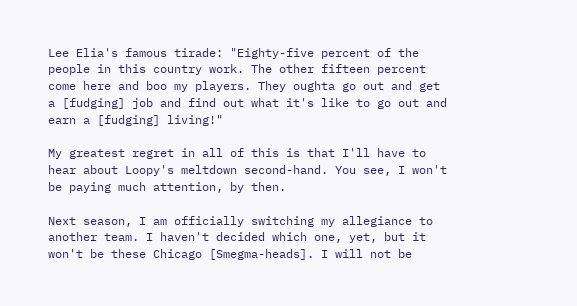Lee Elia's famous tirade: "Eighty-five percent of the people in this country work. The other fifteen percent come here and boo my players. They oughta go out and get a [fudging] job and find out what it's like to go out and earn a [fudging] living!"

My greatest regret in all of this is that I'll have to hear about Loopy's meltdown second-hand. You see, I won't be paying much attention, by then.

Next season, I am officially switching my allegiance to another team. I haven't decided which one, yet, but it won't be these Chicago [Smegma-heads]. I will not be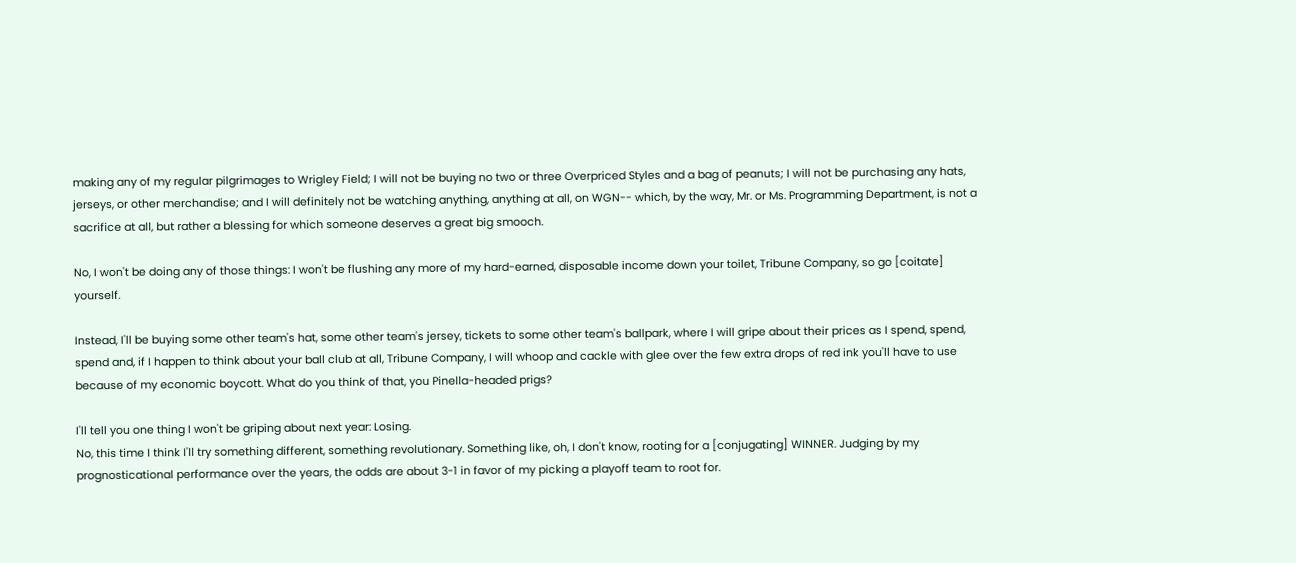making any of my regular pilgrimages to Wrigley Field; I will not be buying no two or three Overpriced Styles and a bag of peanuts; I will not be purchasing any hats, jerseys, or other merchandise; and I will definitely not be watching anything, anything at all, on WGN-- which, by the way, Mr. or Ms. Programming Department, is not a sacrifice at all, but rather a blessing for which someone deserves a great big smooch.

No, I won't be doing any of those things: I won't be flushing any more of my hard-earned, disposable income down your toilet, Tribune Company, so go [coitate] yourself.

Instead, I'll be buying some other team's hat, some other team's jersey, tickets to some other team's ballpark, where I will gripe about their prices as I spend, spend, spend and, if I happen to think about your ball club at all, Tribune Company, I will whoop and cackle with glee over the few extra drops of red ink you'll have to use because of my economic boycott. What do you think of that, you Pinella-headed prigs?

I'll tell you one thing I won't be griping about next year: Losing.
No, this time I think I'll try something different, something revolutionary. Something like, oh, I don't know, rooting for a [conjugating] WINNER. Judging by my prognosticational performance over the years, the odds are about 3-1 in favor of my picking a playoff team to root for.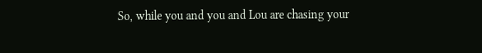So, while you and you and Lou are chasing your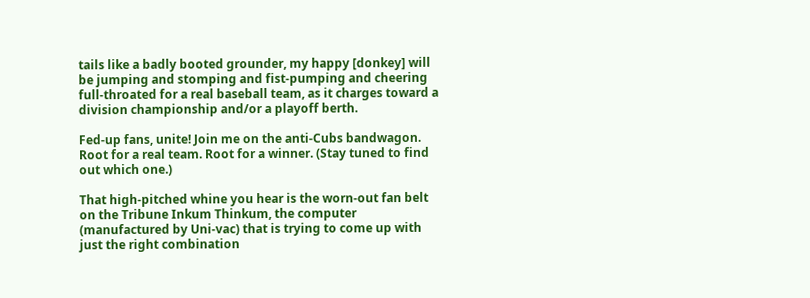tails like a badly booted grounder, my happy [donkey] will be jumping and stomping and fist-pumping and cheering full-throated for a real baseball team, as it charges toward a division championship and/or a playoff berth.

Fed-up fans, unite! Join me on the anti-Cubs bandwagon. Root for a real team. Root for a winner. (Stay tuned to find out which one.)

That high-pitched whine you hear is the worn-out fan belt on the Tribune Inkum Thinkum, the computer (manufactured by Uni-vac) that is trying to come up with just the right combination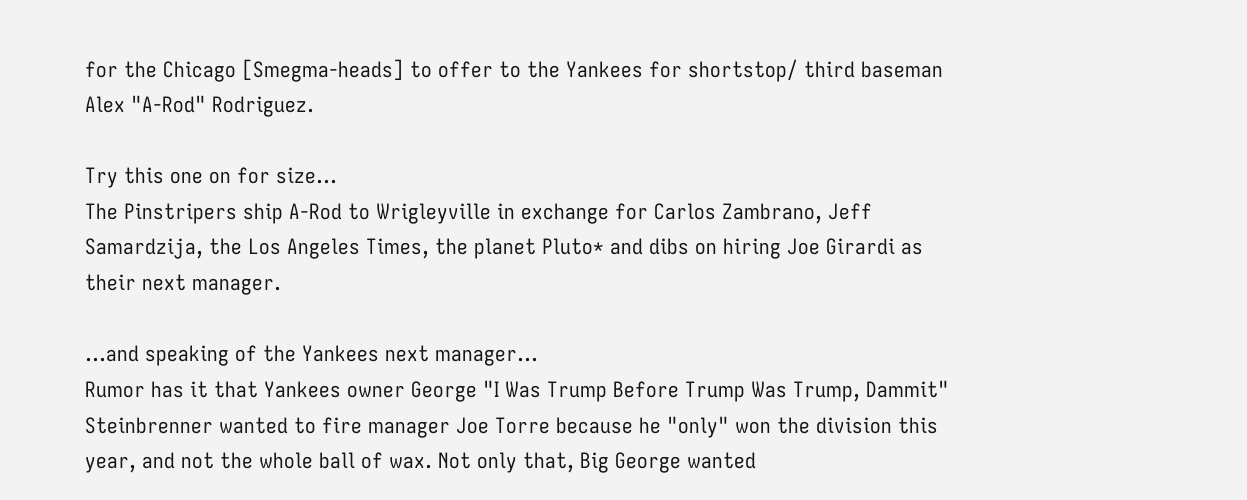for the Chicago [Smegma-heads] to offer to the Yankees for shortstop/ third baseman Alex "A-Rod" Rodriguez.

Try this one on for size...
The Pinstripers ship A-Rod to Wrigleyville in exchange for Carlos Zambrano, Jeff Samardzija, the Los Angeles Times, the planet Pluto* and dibs on hiring Joe Girardi as their next manager.

...and speaking of the Yankees next manager...
Rumor has it that Yankees owner George "I Was Trump Before Trump Was Trump, Dammit" Steinbrenner wanted to fire manager Joe Torre because he "only" won the division this year, and not the whole ball of wax. Not only that, Big George wanted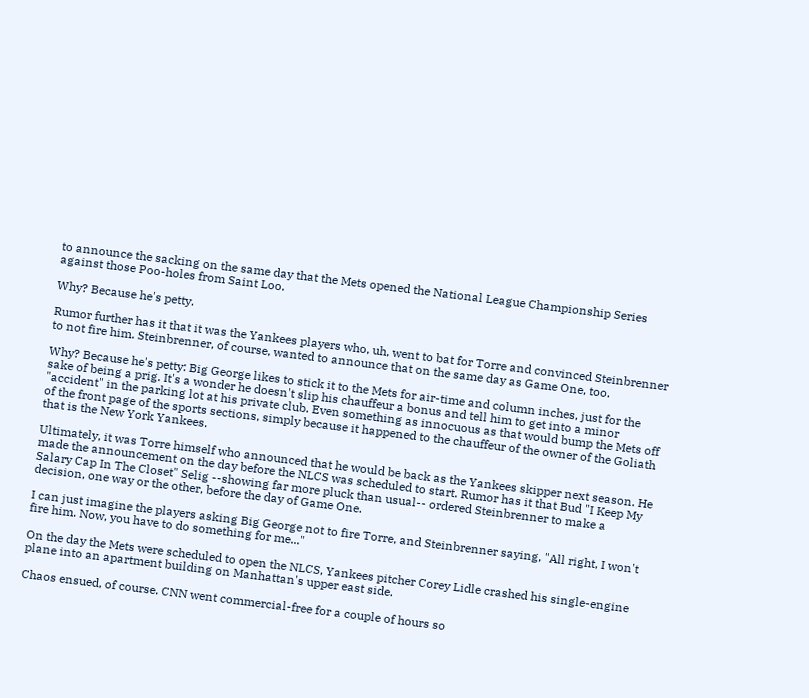to announce the sacking on the same day that the Mets opened the National League Championship Series against those Poo-holes from Saint Loo.

Why? Because he's petty.

Rumor further has it that it was the Yankees players who, uh, went to bat for Torre and convinced Steinbrenner to not fire him. Steinbrenner, of course, wanted to announce that on the same day as Game One, too.

Why? Because he's petty: Big George likes to stick it to the Mets for air-time and column inches, just for the sake of being a prig. It's a wonder he doesn't slip his chauffeur a bonus and tell him to get into a minor "accident" in the parking lot at his private club. Even something as innocuous as that would bump the Mets off of the front page of the sports sections, simply because it happened to the chauffeur of the owner of the Goliath that is the New York Yankees.

Ultimately, it was Torre himself who announced that he would be back as the Yankees skipper next season. He made the announcement on the day before the NLCS was scheduled to start. Rumor has it that Bud "I Keep My Salary Cap In The Closet" Selig --showing far more pluck than usual-- ordered Steinbrenner to make a decision, one way or the other, before the day of Game One.

I can just imagine the players asking Big George not to fire Torre, and Steinbrenner saying, "All right, I won't fire him. Now, you have to do something for me..."

On the day the Mets were scheduled to open the NLCS, Yankees pitcher Corey Lidle crashed his single-engine plane into an apartment building on Manhattan's upper east side.

Chaos ensued, of course. CNN went commercial-free for a couple of hours so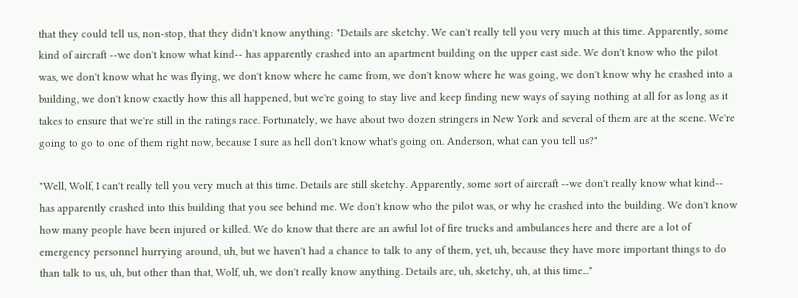that they could tell us, non-stop, that they didn't know anything: "Details are sketchy. We can't really tell you very much at this time. Apparently, some kind of aircraft --we don't know what kind-- has apparently crashed into an apartment building on the upper east side. We don't know who the pilot was, we don't know what he was flying, we don't know where he came from, we don't know where he was going, we don't know why he crashed into a building, we don't know exactly how this all happened, but we're going to stay live and keep finding new ways of saying nothing at all for as long as it takes to ensure that we're still in the ratings race. Fortunately, we have about two dozen stringers in New York and several of them are at the scene. We're going to go to one of them right now, because I sure as hell don't know what's going on. Anderson, what can you tell us?"

"Well, Wolf, I can't really tell you very much at this time. Details are still sketchy. Apparently, some sort of aircraft --we don't really know what kind-- has apparently crashed into this building that you see behind me. We don't know who the pilot was, or why he crashed into the building. We don't know how many people have been injured or killed. We do know that there are an awful lot of fire trucks and ambulances here and there are a lot of emergency personnel hurrying around, uh, but we haven't had a chance to talk to any of them, yet, uh, because they have more important things to do than talk to us, uh, but other than that, Wolf, uh, we don't really know anything. Details are, uh, sketchy, uh, at this time..."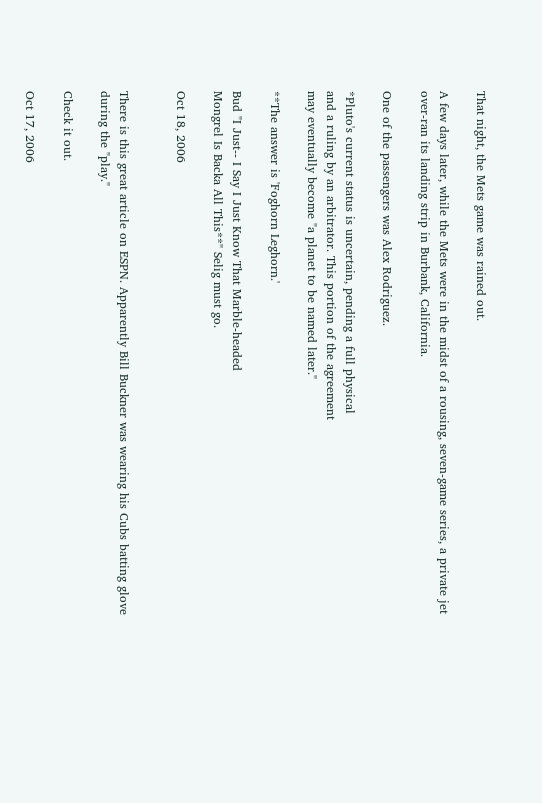That night, the Mets game was rained out.

A few days later, while the Mets were in the midst of a rousing, seven-game series, a private jet over-ran its landing strip in Burbank, California.

One of the passengers was Alex Rodriguez.

*Pluto's current status is uncertain, pending a full physical
and a ruling by an arbitrator. This portion of the agreement
may eventually become "a planet to be named later."

**The answer is 'Foghorn Leghorn.'

Bud "I Just-- I Say I Just Know That Marble-headed
Mongrel Is Backa All This**" Selig must go.

Oct 18, 2006


There is this great article on ESPN. Apparently Bill Buckner was wearing his Cubs batting glove during the "play."

Check it out.

Oct 17, 2006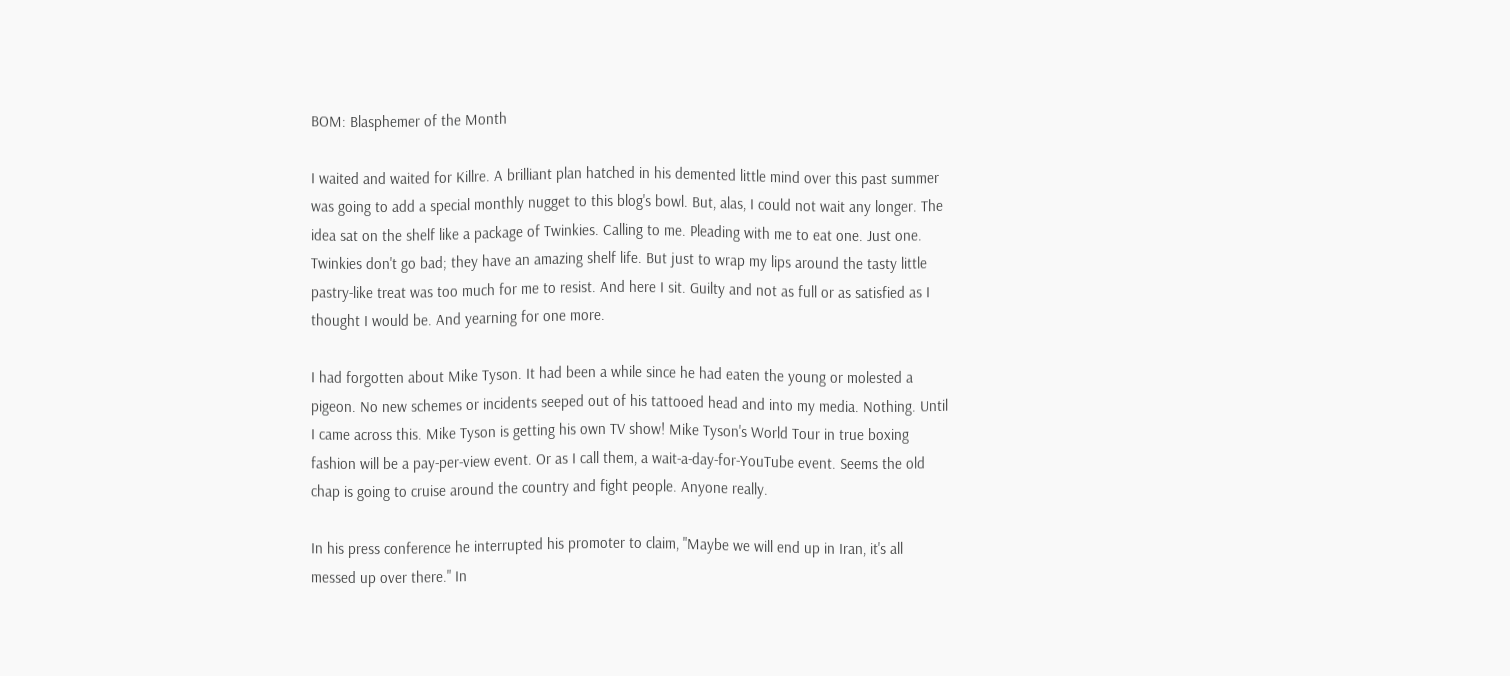BOM: Blasphemer of the Month

I waited and waited for Killre. A brilliant plan hatched in his demented little mind over this past summer was going to add a special monthly nugget to this blog's bowl. But, alas, I could not wait any longer. The idea sat on the shelf like a package of Twinkies. Calling to me. Pleading with me to eat one. Just one. Twinkies don't go bad; they have an amazing shelf life. But just to wrap my lips around the tasty little pastry-like treat was too much for me to resist. And here I sit. Guilty and not as full or as satisfied as I thought I would be. And yearning for one more.

I had forgotten about Mike Tyson. It had been a while since he had eaten the young or molested a pigeon. No new schemes or incidents seeped out of his tattooed head and into my media. Nothing. Until I came across this. Mike Tyson is getting his own TV show! Mike Tyson's World Tour in true boxing fashion will be a pay-per-view event. Or as I call them, a wait-a-day-for-YouTube event. Seems the old chap is going to cruise around the country and fight people. Anyone really.

In his press conference he interrupted his promoter to claim, "Maybe we will end up in Iran, it's all messed up over there." In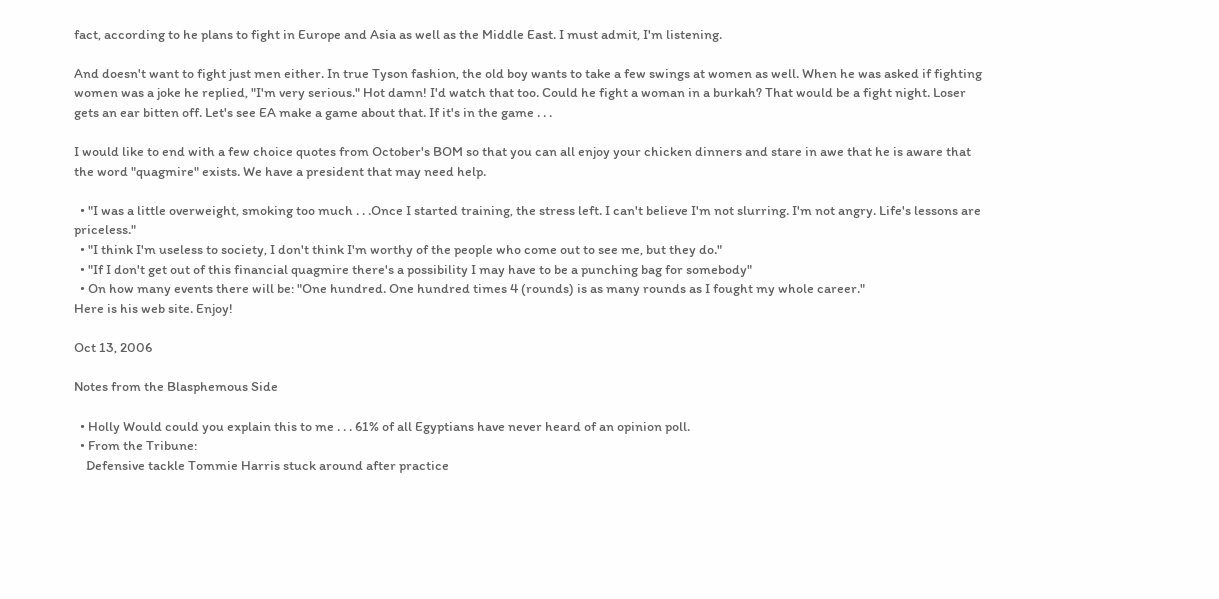fact, according to he plans to fight in Europe and Asia as well as the Middle East. I must admit, I'm listening.

And doesn't want to fight just men either. In true Tyson fashion, the old boy wants to take a few swings at women as well. When he was asked if fighting women was a joke he replied, "I'm very serious." Hot damn! I'd watch that too. Could he fight a woman in a burkah? That would be a fight night. Loser gets an ear bitten off. Let's see EA make a game about that. If it's in the game . . .

I would like to end with a few choice quotes from October's BOM so that you can all enjoy your chicken dinners and stare in awe that he is aware that the word "quagmire" exists. We have a president that may need help.

  • "I was a little overweight, smoking too much . . .Once I started training, the stress left. I can't believe I'm not slurring. I'm not angry. Life's lessons are priceless."
  • "I think I'm useless to society, I don't think I'm worthy of the people who come out to see me, but they do."
  • "If I don't get out of this financial quagmire there's a possibility I may have to be a punching bag for somebody"
  • On how many events there will be: "One hundred. One hundred times 4 (rounds) is as many rounds as I fought my whole career."
Here is his web site. Enjoy!

Oct 13, 2006

Notes from the Blasphemous Side

  • Holly Would could you explain this to me . . . 61% of all Egyptians have never heard of an opinion poll.
  • From the Tribune:
    Defensive tackle Tommie Harris stuck around after practice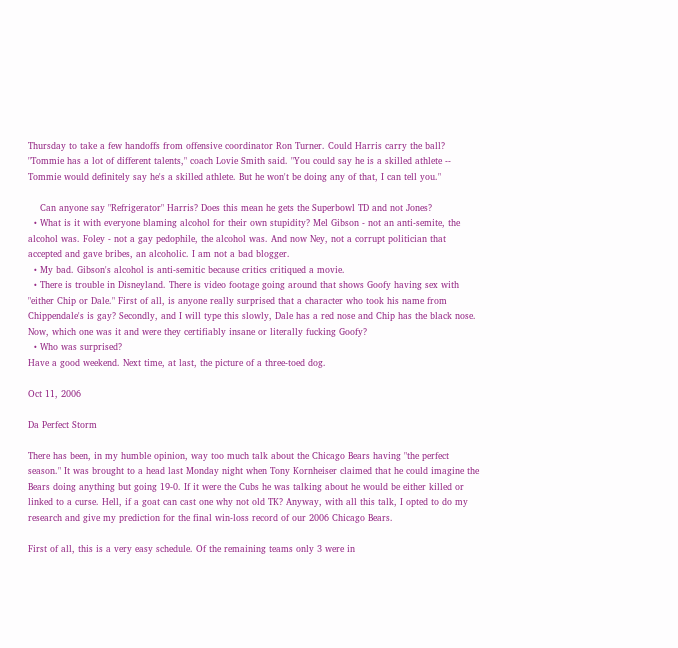Thursday to take a few handoffs from offensive coordinator Ron Turner. Could Harris carry the ball? "Tommie has a lot of different talents," coach Lovie Smith said. "You could say he is a skilled athlete -- Tommie would definitely say he's a skilled athlete. But he won't be doing any of that, I can tell you."

    Can anyone say "Refrigerator" Harris? Does this mean he gets the Superbowl TD and not Jones?
  • What is it with everyone blaming alcohol for their own stupidity? Mel Gibson - not an anti-semite, the alcohol was. Foley - not a gay pedophile, the alcohol was. And now Ney, not a corrupt politician that accepted and gave bribes, an alcoholic. I am not a bad blogger.
  • My bad. Gibson's alcohol is anti-semitic because critics critiqued a movie.
  • There is trouble in Disneyland. There is video footage going around that shows Goofy having sex with "either Chip or Dale." First of all, is anyone really surprised that a character who took his name from Chippendale's is gay? Secondly, and I will type this slowly, Dale has a red nose and Chip has the black nose. Now, which one was it and were they certifiably insane or literally fucking Goofy?
  • Who was surprised?
Have a good weekend. Next time, at last, the picture of a three-toed dog.

Oct 11, 2006

Da Perfect Storm

There has been, in my humble opinion, way too much talk about the Chicago Bears having "the perfect season." It was brought to a head last Monday night when Tony Kornheiser claimed that he could imagine the Bears doing anything but going 19-0. If it were the Cubs he was talking about he would be either killed or linked to a curse. Hell, if a goat can cast one why not old TK? Anyway, with all this talk, I opted to do my research and give my prediction for the final win-loss record of our 2006 Chicago Bears.

First of all, this is a very easy schedule. Of the remaining teams only 3 were in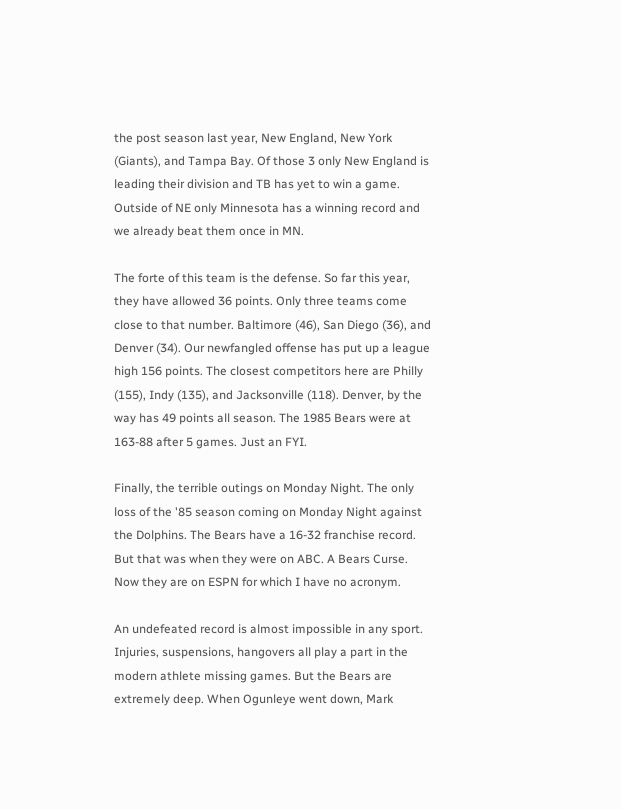the post season last year, New England, New York (Giants), and Tampa Bay. Of those 3 only New England is leading their division and TB has yet to win a game. Outside of NE only Minnesota has a winning record and we already beat them once in MN.

The forte of this team is the defense. So far this year, they have allowed 36 points. Only three teams come close to that number. Baltimore (46), San Diego (36), and Denver (34). Our newfangled offense has put up a league high 156 points. The closest competitors here are Philly (155), Indy (135), and Jacksonville (118). Denver, by the way has 49 points all season. The 1985 Bears were at 163-88 after 5 games. Just an FYI.

Finally, the terrible outings on Monday Night. The only loss of the '85 season coming on Monday Night against the Dolphins. The Bears have a 16-32 franchise record. But that was when they were on ABC. A Bears Curse. Now they are on ESPN for which I have no acronym.

An undefeated record is almost impossible in any sport. Injuries, suspensions, hangovers all play a part in the modern athlete missing games. But the Bears are extremely deep. When Ogunleye went down, Mark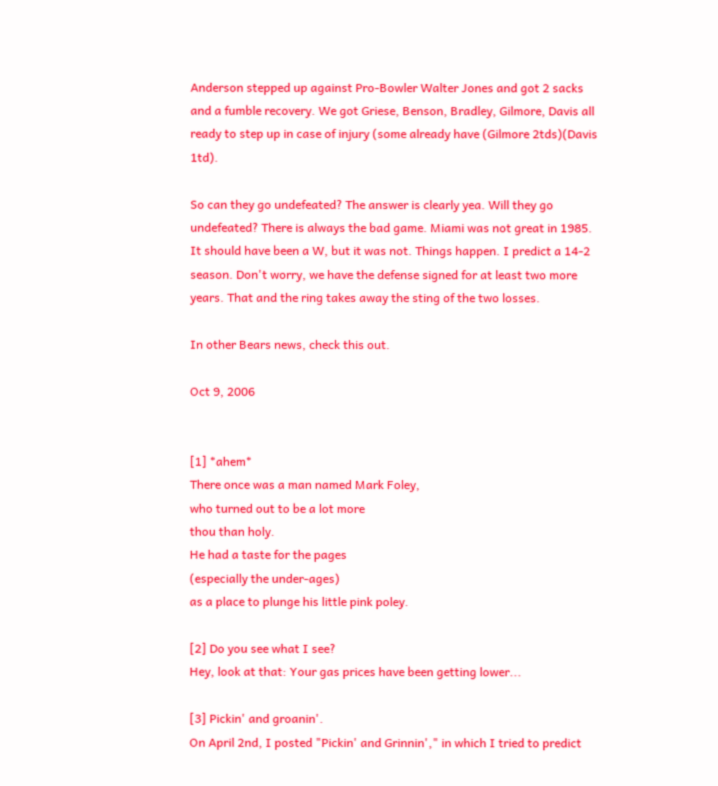Anderson stepped up against Pro-Bowler Walter Jones and got 2 sacks and a fumble recovery. We got Griese, Benson, Bradley, Gilmore, Davis all ready to step up in case of injury (some already have (Gilmore 2tds)(Davis 1td).

So can they go undefeated? The answer is clearly yea. Will they go undefeated? There is always the bad game. Miami was not great in 1985. It should have been a W, but it was not. Things happen. I predict a 14-2 season. Don't worry, we have the defense signed for at least two more years. That and the ring takes away the sting of the two losses.

In other Bears news, check this out.

Oct 9, 2006


[1] *ahem*
There once was a man named Mark Foley,
who turned out to be a lot more
thou than holy.
He had a taste for the pages
(especially the under-ages)
as a place to plunge his little pink poley.

[2] Do you see what I see?
Hey, look at that: Your gas prices have been getting lower...

[3] Pickin' and groanin'.
On April 2nd, I posted "Pickin' and Grinnin'," in which I tried to predict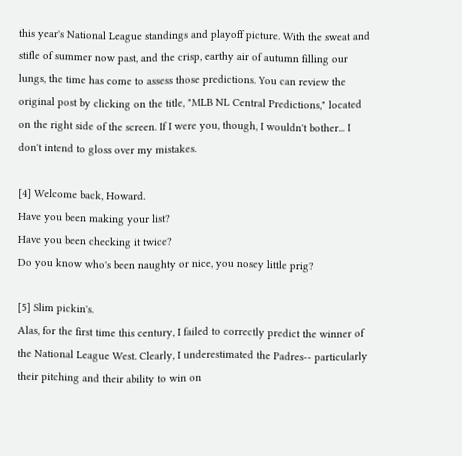this year's National League standings and playoff picture. With the sweat and stifle of summer now past, and the crisp, earthy air of autumn filling our lungs, the time has come to assess those predictions. You can review the original post by clicking on the title, "MLB NL Central Predictions," located on the right side of the screen. If I were you, though, I wouldn't bother... I don't intend to gloss over my mistakes.

[4] Welcome back, Howard.
Have you been making your list?
Have you been checking it twice?
Do you know who's been naughty or nice, you nosey little prig?

[5] Slim pickin's.
Alas, for the first time this century, I failed to correctly predict the winner of the National League West. Clearly, I underestimated the Padres-- particularly their pitching and their ability to win on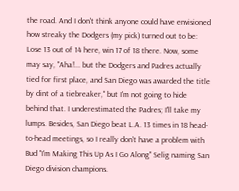the road. And I don't think anyone could have envisioned how streaky the Dodgers (my pick) turned out to be: Lose 13 out of 14 here, win 17 of 18 there. Now, some may say, "Aha!... but the Dodgers and Padres actually tied for first place, and San Diego was awarded the title by dint of a tiebreaker," but I'm not going to hide behind that. I underestimated the Padres; I'll take my lumps. Besides, San Diego beat L.A. 13 times in 18 head-to-head meetings, so I really don't have a problem with Bud "I'm Making This Up As I Go Along" Selig naming San Diego division champions.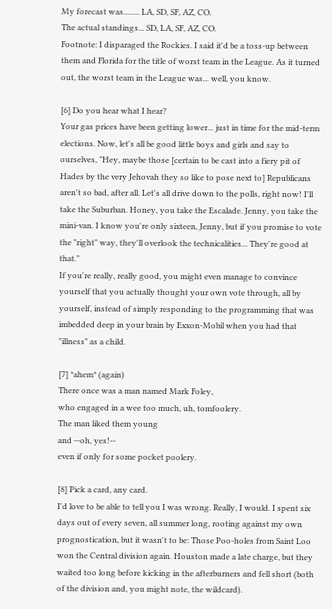My forecast was........ LA, SD, SF, AZ, CO.
The actual standings... SD, LA, SF, AZ, CO.
Footnote: I disparaged the Rockies. I said it'd be a toss-up between them and Florida for the title of worst team in the League. As it turned out, the worst team in the League was... well, you know.

[6] Do you hear what I hear?
Your gas prices have been getting lower... just in time for the mid-term elections. Now, let's all be good little boys and girls and say to ourselves, "Hey, maybe those [certain to be cast into a fiery pit of Hades by the very Jehovah they so like to pose next to] Republicans aren't so bad, after all. Let's all drive down to the polls, right now! I'll take the Suburban. Honey, you take the Escalade. Jenny, you take the mini-van. I know you're only sixteen, Jenny, but if you promise to vote the "right" way, they'll overlook the technicalities... They're good at that."
If you're really, really good, you might even manage to convince yourself that you actually thought your own vote through, all by yourself, instead of simply responding to the programming that was imbedded deep in your brain by Exxon-Mobil when you had that "illness" as a child.

[7] *ahem* (again)
There once was a man named Mark Foley,
who engaged in a wee too much, uh, tomfoolery.
The man liked them young
and --oh, yes!--
even if only for some pocket poolery.

[8] Pick a card, any card.
I'd love to be able to tell you I was wrong. Really, I would. I spent six days out of every seven, all summer long, rooting against my own prognostication, but it wasn't to be: Those Poo-holes from Saint Loo won the Central division again. Houston made a late charge, but they waited too long before kicking in the afterburners and fell short (both of the division and, you might note, the wildcard).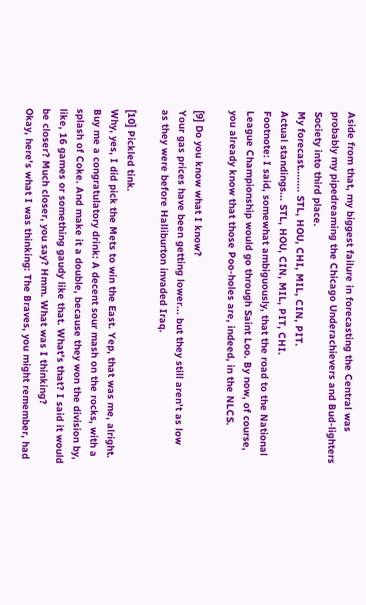Aside from that, my biggest failure in forecasting the Central was probably my pipedreaming the Chicago Underachievers and Bud-lighters Society into third place.
My forecast........ STL, HOU, CHI, MIL, CIN, PIT.
Actual standings... STL, HOU, CIN, MIL, PIT, CHI.
Footnote: I said, somewhat ambiguously, that the road to the National League Championship would go through Saint Loo. By now, of course, you already know that those Poo-holes are, indeed, in the NLCS.

[9] Do you know what I know?
Your gas prices have been getting lower... but they still aren't as low
as they were before Halliburton invaded Iraq.

[10] Pickled tink.
Why, yes, I did pick the Mets to win the East. Yep, that was me, alright. Buy me a congratulatory drink: A decent sour mash on the rocks, with a splash of Coke. And make it a double, because they won the division by, like, 16 games or something gaudy like that. What's that? I said it would be closer? Much closer, you say? Hmm. What was I thinking?
Okay, here's what I was thinking: The Braves, you might remember, had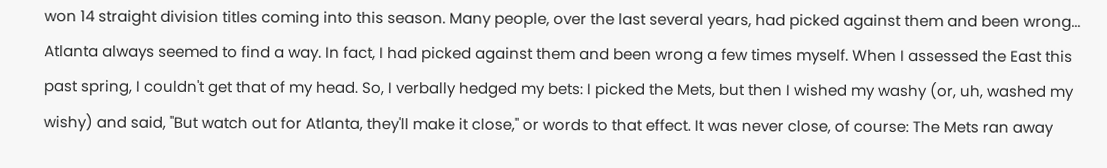won 14 straight division titles coming into this season. Many people, over the last several years, had picked against them and been wrong... Atlanta always seemed to find a way. In fact, I had picked against them and been wrong a few times myself. When I assessed the East this past spring, I couldn't get that of my head. So, I verbally hedged my bets: I picked the Mets, but then I wished my washy (or, uh, washed my wishy) and said, "But watch out for Atlanta, they'll make it close," or words to that effect. It was never close, of course: The Mets ran away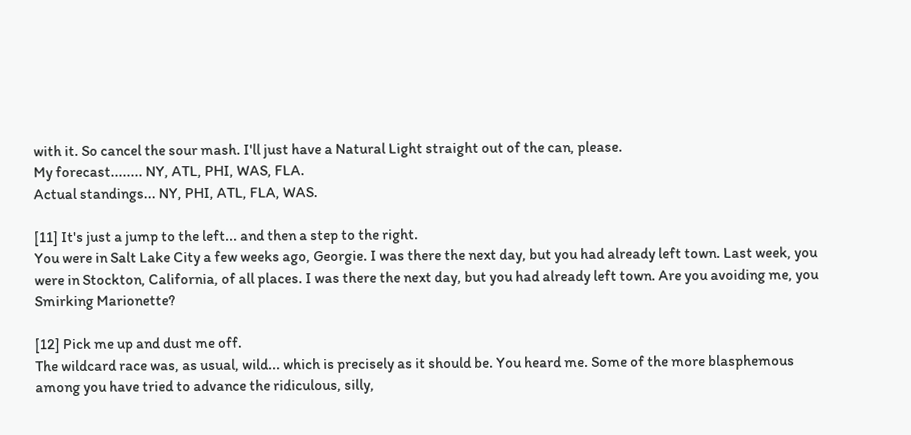with it. So cancel the sour mash. I'll just have a Natural Light straight out of the can, please.
My forecast........ NY, ATL, PHI, WAS, FLA.
Actual standings... NY, PHI, ATL, FLA, WAS.

[11] It's just a jump to the left... and then a step to the right.
You were in Salt Lake City a few weeks ago, Georgie. I was there the next day, but you had already left town. Last week, you were in Stockton, California, of all places. I was there the next day, but you had already left town. Are you avoiding me, you Smirking Marionette?

[12] Pick me up and dust me off.
The wildcard race was, as usual, wild... which is precisely as it should be. You heard me. Some of the more blasphemous among you have tried to advance the ridiculous, silly,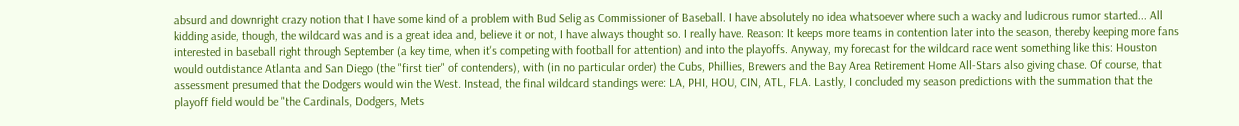absurd and downright crazy notion that I have some kind of a problem with Bud Selig as Commissioner of Baseball. I have absolutely no idea whatsoever where such a wacky and ludicrous rumor started... All kidding aside, though, the wildcard was and is a great idea and, believe it or not, I have always thought so. I really have. Reason: It keeps more teams in contention later into the season, thereby keeping more fans interested in baseball right through September (a key time, when it's competing with football for attention) and into the playoffs. Anyway, my forecast for the wildcard race went something like this: Houston would outdistance Atlanta and San Diego (the "first tier" of contenders), with (in no particular order) the Cubs, Phillies, Brewers and the Bay Area Retirement Home All-Stars also giving chase. Of course, that assessment presumed that the Dodgers would win the West. Instead, the final wildcard standings were: LA, PHI, HOU, CIN, ATL, FLA. Lastly, I concluded my season predictions with the summation that the playoff field would be "the Cardinals, Dodgers, Mets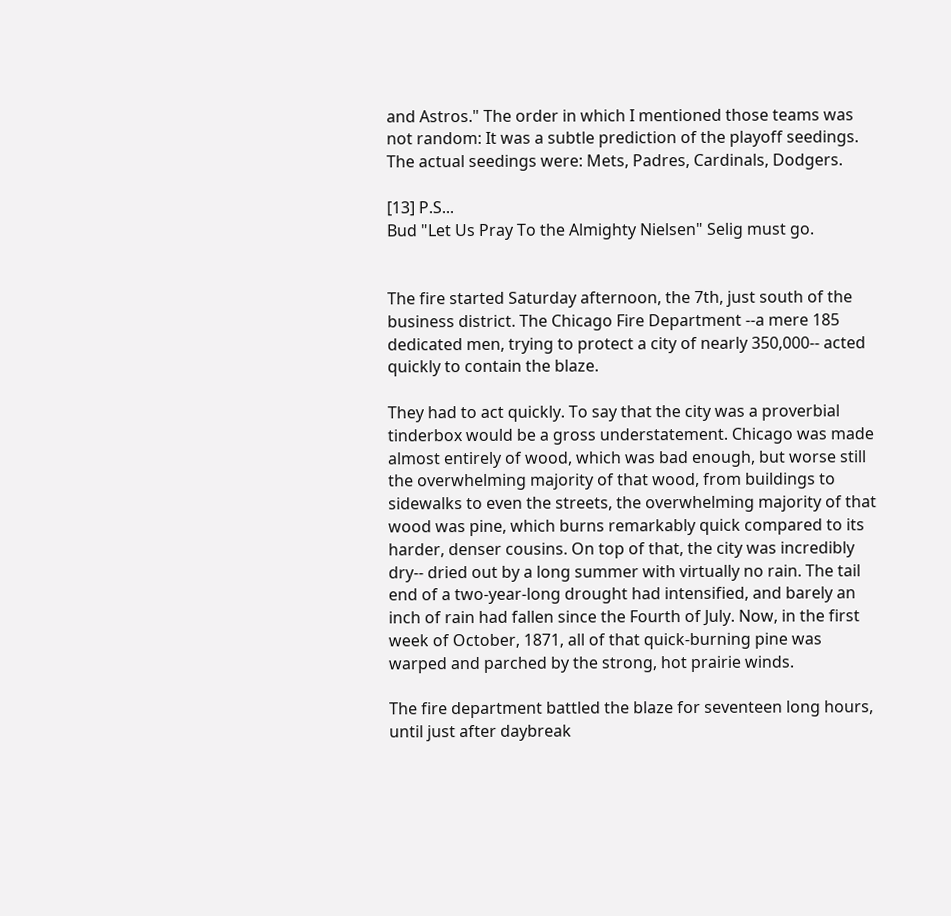and Astros." The order in which I mentioned those teams was not random: It was a subtle prediction of the playoff seedings. The actual seedings were: Mets, Padres, Cardinals, Dodgers.

[13] P.S...
Bud "Let Us Pray To the Almighty Nielsen" Selig must go.


The fire started Saturday afternoon, the 7th, just south of the business district. The Chicago Fire Department --a mere 185 dedicated men, trying to protect a city of nearly 350,000-- acted quickly to contain the blaze.

They had to act quickly. To say that the city was a proverbial tinderbox would be a gross understatement. Chicago was made almost entirely of wood, which was bad enough, but worse still the overwhelming majority of that wood, from buildings to sidewalks to even the streets, the overwhelming majority of that wood was pine, which burns remarkably quick compared to its harder, denser cousins. On top of that, the city was incredibly dry-- dried out by a long summer with virtually no rain. The tail end of a two-year-long drought had intensified, and barely an inch of rain had fallen since the Fourth of July. Now, in the first week of October, 1871, all of that quick-burning pine was warped and parched by the strong, hot prairie winds.

The fire department battled the blaze for seventeen long hours, until just after daybreak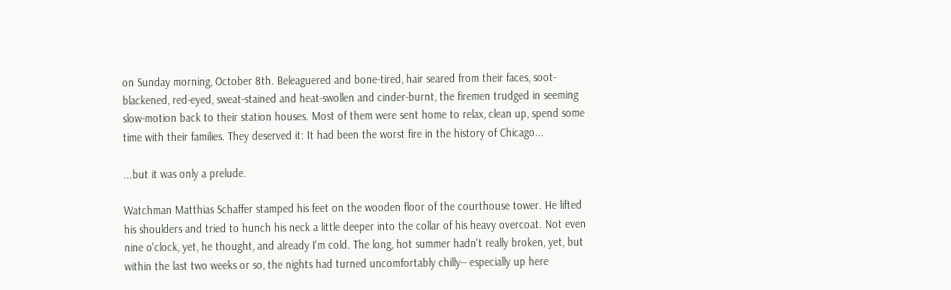on Sunday morning, October 8th. Beleaguered and bone-tired, hair seared from their faces, soot-blackened, red-eyed, sweat-stained and heat-swollen and cinder-burnt, the firemen trudged in seeming slow-motion back to their station houses. Most of them were sent home to relax, clean up, spend some time with their families. They deserved it: It had been the worst fire in the history of Chicago...

...but it was only a prelude.

Watchman Matthias Schaffer stamped his feet on the wooden floor of the courthouse tower. He lifted his shoulders and tried to hunch his neck a little deeper into the collar of his heavy overcoat. Not even nine o'clock, yet, he thought, and already I'm cold. The long, hot summer hadn't really broken, yet, but within the last two weeks or so, the nights had turned uncomfortably chilly-- especially up here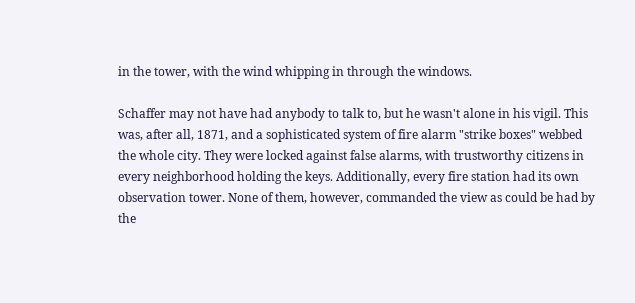in the tower, with the wind whipping in through the windows.

Schaffer may not have had anybody to talk to, but he wasn't alone in his vigil. This was, after all, 1871, and a sophisticated system of fire alarm "strike boxes" webbed the whole city. They were locked against false alarms, with trustworthy citizens in every neighborhood holding the keys. Additionally, every fire station had its own observation tower. None of them, however, commanded the view as could be had by the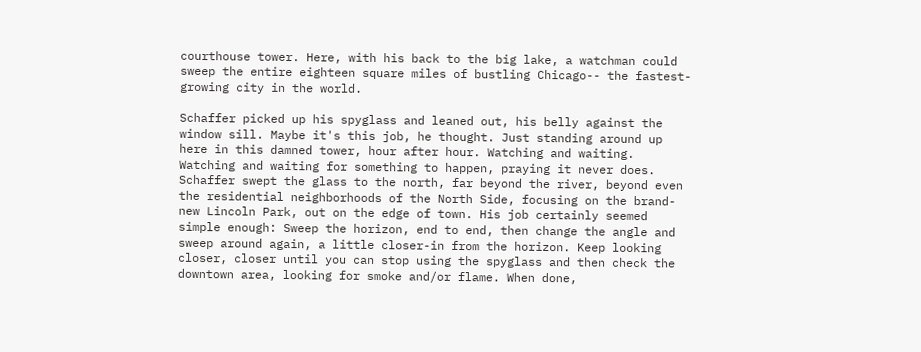courthouse tower. Here, with his back to the big lake, a watchman could sweep the entire eighteen square miles of bustling Chicago-- the fastest-growing city in the world.

Schaffer picked up his spyglass and leaned out, his belly against the window sill. Maybe it's this job, he thought. Just standing around up here in this damned tower, hour after hour. Watching and waiting. Watching and waiting for something to happen, praying it never does. Schaffer swept the glass to the north, far beyond the river, beyond even the residential neighborhoods of the North Side, focusing on the brand-new Lincoln Park, out on the edge of town. His job certainly seemed simple enough: Sweep the horizon, end to end, then change the angle and sweep around again, a little closer-in from the horizon. Keep looking closer, closer until you can stop using the spyglass and then check the downtown area, looking for smoke and/or flame. When done,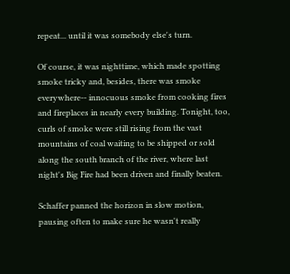repeat... until it was somebody else's turn.

Of course, it was nighttime, which made spotting smoke tricky and, besides, there was smoke everywhere-- innocuous smoke from cooking fires and fireplaces in nearly every building. Tonight, too, curls of smoke were still rising from the vast mountains of coal waiting to be shipped or sold along the south branch of the river, where last night's Big Fire had been driven and finally beaten.

Schaffer panned the horizon in slow motion, pausing often to make sure he wasn't really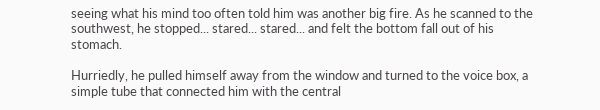seeing what his mind too often told him was another big fire. As he scanned to the southwest, he stopped... stared... stared... and felt the bottom fall out of his stomach.

Hurriedly, he pulled himself away from the window and turned to the voice box, a simple tube that connected him with the central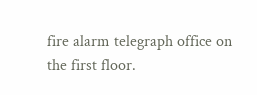fire alarm telegraph office on the first floor.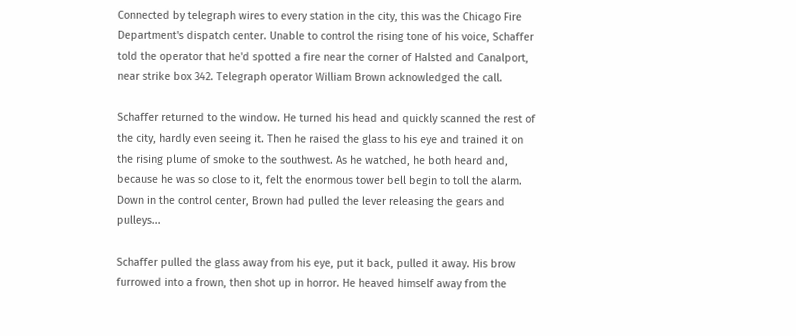Connected by telegraph wires to every station in the city, this was the Chicago Fire Department's dispatch center. Unable to control the rising tone of his voice, Schaffer told the operator that he'd spotted a fire near the corner of Halsted and Canalport, near strike box 342. Telegraph operator William Brown acknowledged the call.

Schaffer returned to the window. He turned his head and quickly scanned the rest of the city, hardly even seeing it. Then he raised the glass to his eye and trained it on the rising plume of smoke to the southwest. As he watched, he both heard and, because he was so close to it, felt the enormous tower bell begin to toll the alarm. Down in the control center, Brown had pulled the lever releasing the gears and pulleys...

Schaffer pulled the glass away from his eye, put it back, pulled it away. His brow furrowed into a frown, then shot up in horror. He heaved himself away from the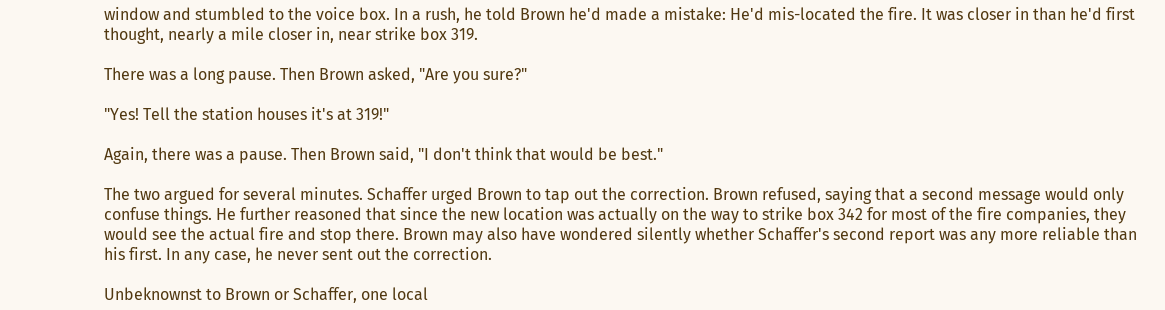window and stumbled to the voice box. In a rush, he told Brown he'd made a mistake: He'd mis-located the fire. It was closer in than he'd first thought, nearly a mile closer in, near strike box 319.

There was a long pause. Then Brown asked, "Are you sure?"

"Yes! Tell the station houses it's at 319!"

Again, there was a pause. Then Brown said, "I don't think that would be best."

The two argued for several minutes. Schaffer urged Brown to tap out the correction. Brown refused, saying that a second message would only confuse things. He further reasoned that since the new location was actually on the way to strike box 342 for most of the fire companies, they would see the actual fire and stop there. Brown may also have wondered silently whether Schaffer's second report was any more reliable than his first. In any case, he never sent out the correction.

Unbeknownst to Brown or Schaffer, one local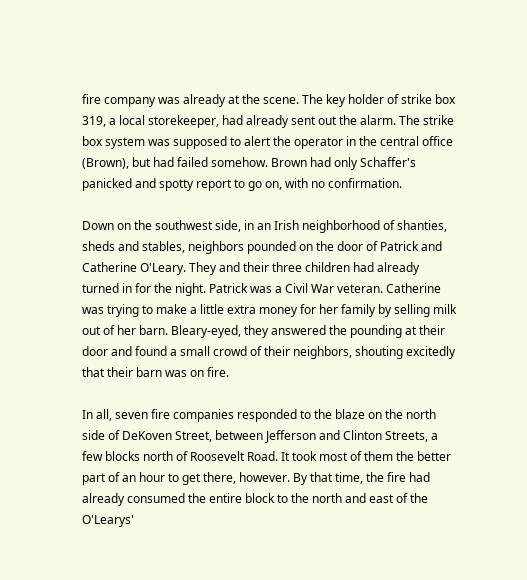fire company was already at the scene. The key holder of strike box 319, a local storekeeper, had already sent out the alarm. The strike box system was supposed to alert the operator in the central office (Brown), but had failed somehow. Brown had only Schaffer's panicked and spotty report to go on, with no confirmation.

Down on the southwest side, in an Irish neighborhood of shanties, sheds and stables, neighbors pounded on the door of Patrick and Catherine O'Leary. They and their three children had already turned in for the night. Patrick was a Civil War veteran. Catherine was trying to make a little extra money for her family by selling milk out of her barn. Bleary-eyed, they answered the pounding at their door and found a small crowd of their neighbors, shouting excitedly that their barn was on fire.

In all, seven fire companies responded to the blaze on the north side of DeKoven Street, between Jefferson and Clinton Streets, a few blocks north of Roosevelt Road. It took most of them the better part of an hour to get there, however. By that time, the fire had already consumed the entire block to the north and east of the O'Learys'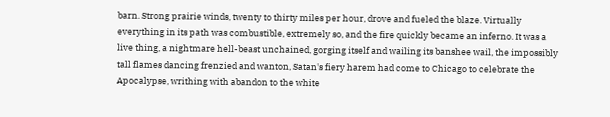barn. Strong prairie winds, twenty to thirty miles per hour, drove and fueled the blaze. Virtually everything in its path was combustible, extremely so, and the fire quickly became an inferno. It was a live thing, a nightmare hell-beast unchained, gorging itself and wailing its banshee wail, the impossibly tall flames dancing frenzied and wanton, Satan's fiery harem had come to Chicago to celebrate the Apocalypse, writhing with abandon to the white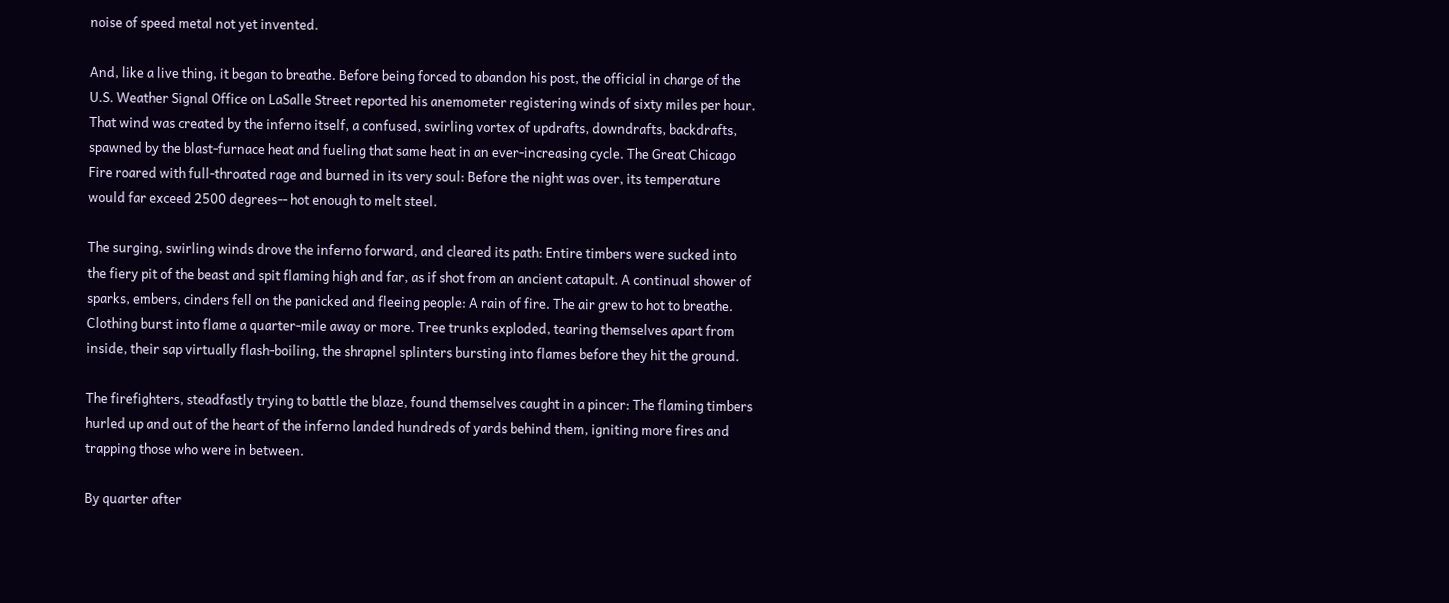noise of speed metal not yet invented.

And, like a live thing, it began to breathe. Before being forced to abandon his post, the official in charge of the U.S. Weather Signal Office on LaSalle Street reported his anemometer registering winds of sixty miles per hour. That wind was created by the inferno itself, a confused, swirling vortex of updrafts, downdrafts, backdrafts, spawned by the blast-furnace heat and fueling that same heat in an ever-increasing cycle. The Great Chicago Fire roared with full-throated rage and burned in its very soul: Before the night was over, its temperature would far exceed 2500 degrees-- hot enough to melt steel.

The surging, swirling winds drove the inferno forward, and cleared its path: Entire timbers were sucked into the fiery pit of the beast and spit flaming high and far, as if shot from an ancient catapult. A continual shower of sparks, embers, cinders fell on the panicked and fleeing people: A rain of fire. The air grew to hot to breathe. Clothing burst into flame a quarter-mile away or more. Tree trunks exploded, tearing themselves apart from inside, their sap virtually flash-boiling, the shrapnel splinters bursting into flames before they hit the ground.

The firefighters, steadfastly trying to battle the blaze, found themselves caught in a pincer: The flaming timbers hurled up and out of the heart of the inferno landed hundreds of yards behind them, igniting more fires and trapping those who were in between.

By quarter after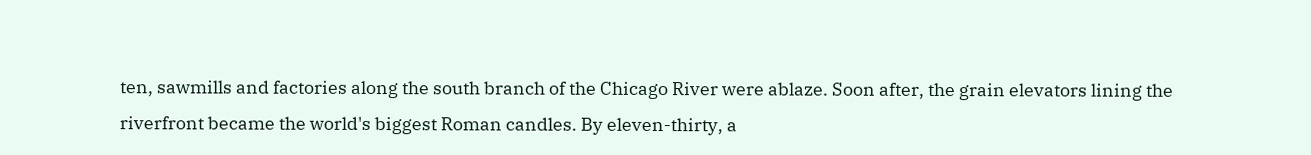ten, sawmills and factories along the south branch of the Chicago River were ablaze. Soon after, the grain elevators lining the riverfront became the world's biggest Roman candles. By eleven-thirty, a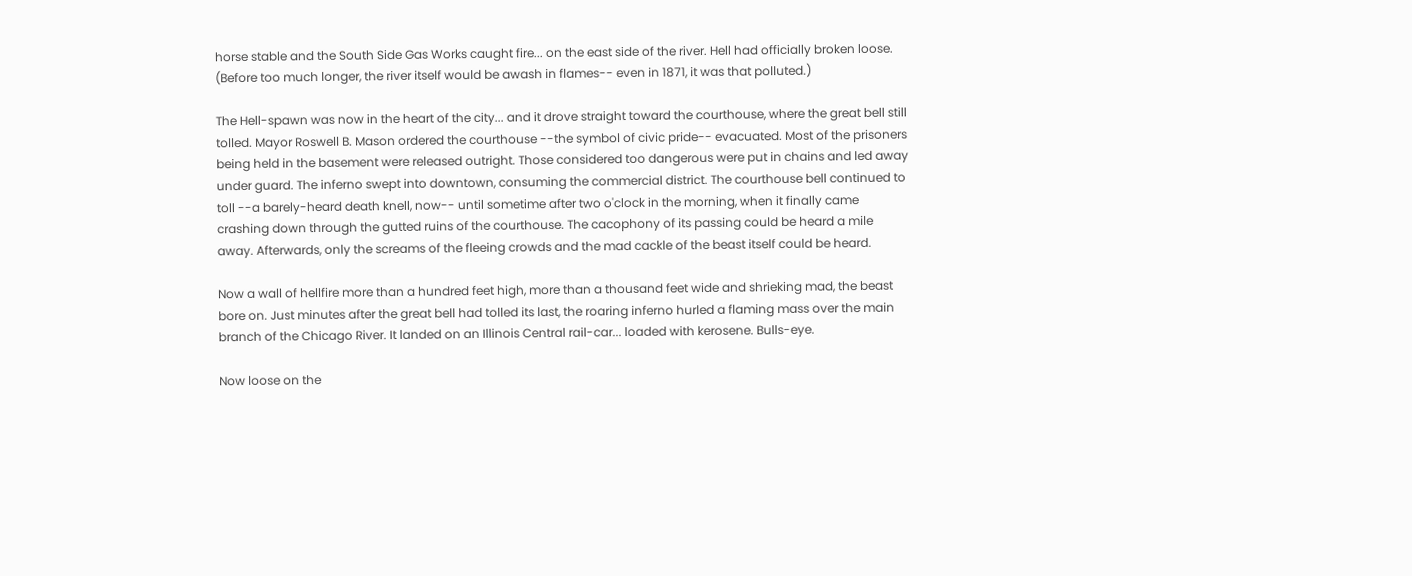horse stable and the South Side Gas Works caught fire... on the east side of the river. Hell had officially broken loose. (Before too much longer, the river itself would be awash in flames-- even in 1871, it was that polluted.)

The Hell-spawn was now in the heart of the city... and it drove straight toward the courthouse, where the great bell still tolled. Mayor Roswell B. Mason ordered the courthouse --the symbol of civic pride-- evacuated. Most of the prisoners being held in the basement were released outright. Those considered too dangerous were put in chains and led away under guard. The inferno swept into downtown, consuming the commercial district. The courthouse bell continued to toll --a barely-heard death knell, now-- until sometime after two o'clock in the morning, when it finally came crashing down through the gutted ruins of the courthouse. The cacophony of its passing could be heard a mile away. Afterwards, only the screams of the fleeing crowds and the mad cackle of the beast itself could be heard.

Now a wall of hellfire more than a hundred feet high, more than a thousand feet wide and shrieking mad, the beast bore on. Just minutes after the great bell had tolled its last, the roaring inferno hurled a flaming mass over the main branch of the Chicago River. It landed on an Illinois Central rail-car... loaded with kerosene. Bulls-eye.

Now loose on the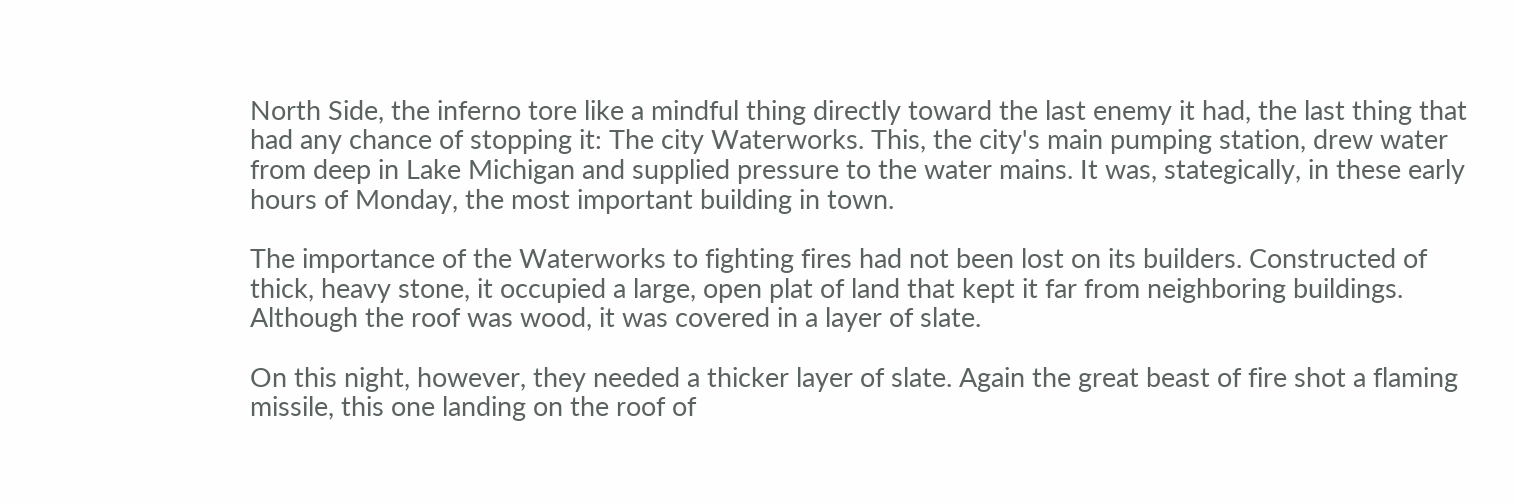North Side, the inferno tore like a mindful thing directly toward the last enemy it had, the last thing that had any chance of stopping it: The city Waterworks. This, the city's main pumping station, drew water from deep in Lake Michigan and supplied pressure to the water mains. It was, stategically, in these early hours of Monday, the most important building in town.

The importance of the Waterworks to fighting fires had not been lost on its builders. Constructed of thick, heavy stone, it occupied a large, open plat of land that kept it far from neighboring buildings. Although the roof was wood, it was covered in a layer of slate.

On this night, however, they needed a thicker layer of slate. Again the great beast of fire shot a flaming missile, this one landing on the roof of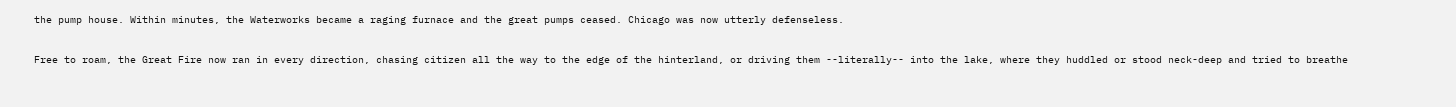the pump house. Within minutes, the Waterworks became a raging furnace and the great pumps ceased. Chicago was now utterly defenseless.

Free to roam, the Great Fire now ran in every direction, chasing citizen all the way to the edge of the hinterland, or driving them --literally-- into the lake, where they huddled or stood neck-deep and tried to breathe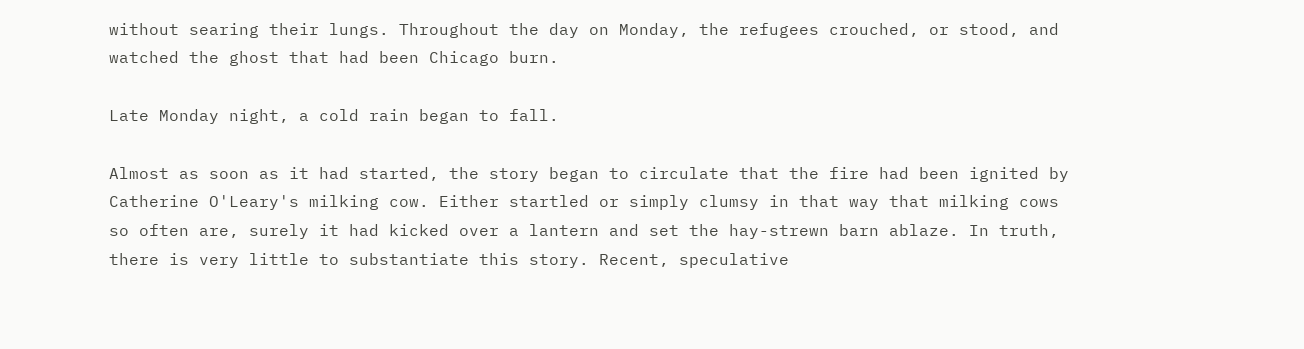without searing their lungs. Throughout the day on Monday, the refugees crouched, or stood, and watched the ghost that had been Chicago burn.

Late Monday night, a cold rain began to fall.

Almost as soon as it had started, the story began to circulate that the fire had been ignited by Catherine O'Leary's milking cow. Either startled or simply clumsy in that way that milking cows so often are, surely it had kicked over a lantern and set the hay-strewn barn ablaze. In truth, there is very little to substantiate this story. Recent, speculative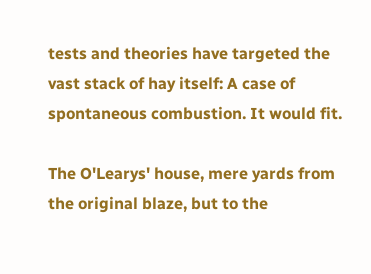tests and theories have targeted the vast stack of hay itself: A case of spontaneous combustion. It would fit.

The O'Learys' house, mere yards from the original blaze, but to the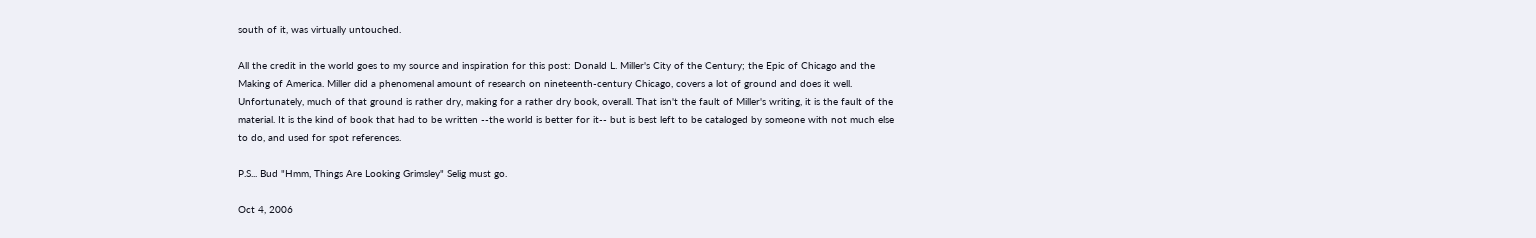south of it, was virtually untouched.

All the credit in the world goes to my source and inspiration for this post: Donald L. Miller's City of the Century; the Epic of Chicago and the Making of America. Miller did a phenomenal amount of research on nineteenth-century Chicago, covers a lot of ground and does it well. Unfortunately, much of that ground is rather dry, making for a rather dry book, overall. That isn't the fault of Miller's writing, it is the fault of the material. It is the kind of book that had to be written --the world is better for it-- but is best left to be cataloged by someone with not much else to do, and used for spot references.

P.S... Bud "Hmm, Things Are Looking Grimsley" Selig must go.

Oct 4, 2006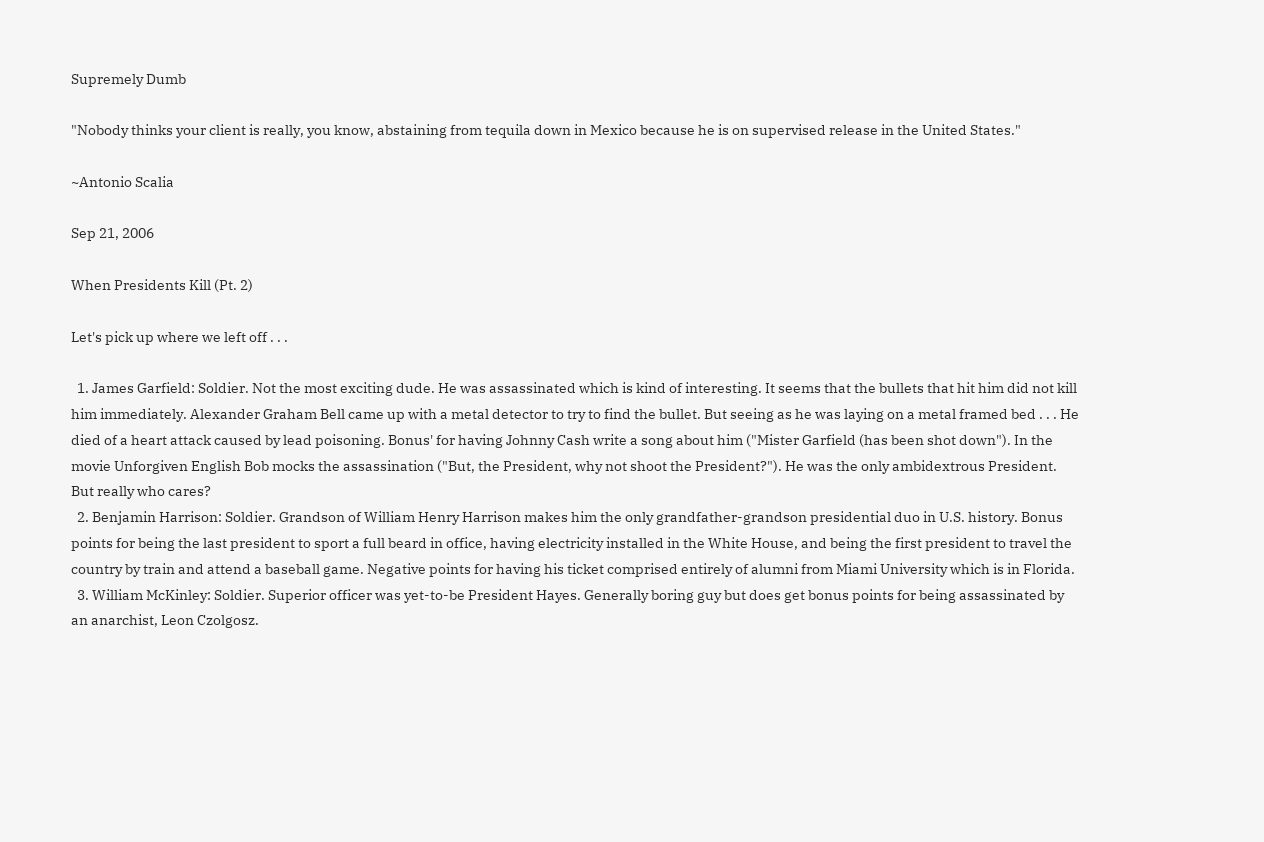Supremely Dumb

"Nobody thinks your client is really, you know, abstaining from tequila down in Mexico because he is on supervised release in the United States."

~Antonio Scalia

Sep 21, 2006

When Presidents Kill (Pt. 2)

Let's pick up where we left off . . .

  1. James Garfield: Soldier. Not the most exciting dude. He was assassinated which is kind of interesting. It seems that the bullets that hit him did not kill him immediately. Alexander Graham Bell came up with a metal detector to try to find the bullet. But seeing as he was laying on a metal framed bed . . . He died of a heart attack caused by lead poisoning. Bonus' for having Johnny Cash write a song about him ("Mister Garfield (has been shot down"). In the movie Unforgiven English Bob mocks the assassination ("But, the President, why not shoot the President?"). He was the only ambidextrous President. But really who cares?
  2. Benjamin Harrison: Soldier. Grandson of William Henry Harrison makes him the only grandfather-grandson presidential duo in U.S. history. Bonus points for being the last president to sport a full beard in office, having electricity installed in the White House, and being the first president to travel the country by train and attend a baseball game. Negative points for having his ticket comprised entirely of alumni from Miami University which is in Florida.
  3. William McKinley: Soldier. Superior officer was yet-to-be President Hayes. Generally boring guy but does get bonus points for being assassinated by an anarchist, Leon Czolgosz.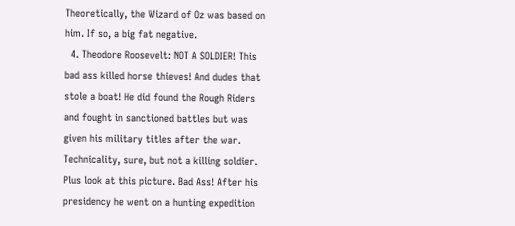Theoretically, the Wizard of Oz was based on him. If so, a big fat negative.
  4. Theodore Roosevelt: NOT A SOLDIER! This bad ass killed horse thieves! And dudes that stole a boat! He did found the Rough Riders and fought in sanctioned battles but was given his military titles after the war. Technicality, sure, but not a killing soldier. Plus look at this picture. Bad Ass! After his presidency he went on a hunting expedition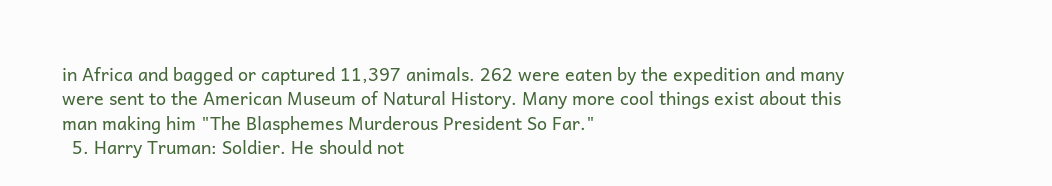in Africa and bagged or captured 11,397 animals. 262 were eaten by the expedition and many were sent to the American Museum of Natural History. Many more cool things exist about this man making him "The Blasphemes Murderous President So Far."
  5. Harry Truman: Soldier. He should not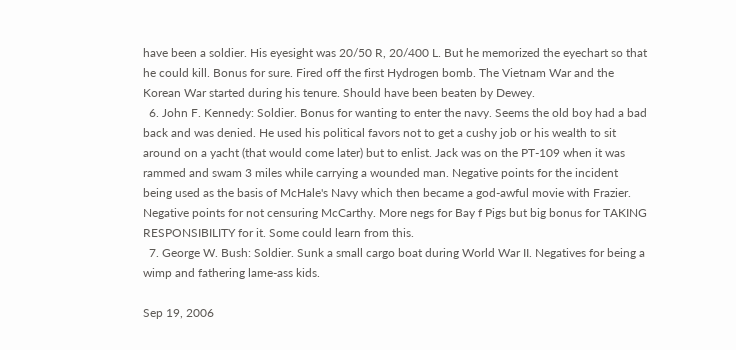have been a soldier. His eyesight was 20/50 R, 20/400 L. But he memorized the eyechart so that he could kill. Bonus for sure. Fired off the first Hydrogen bomb. The Vietnam War and the Korean War started during his tenure. Should have been beaten by Dewey.
  6. John F. Kennedy: Soldier. Bonus for wanting to enter the navy. Seems the old boy had a bad back and was denied. He used his political favors not to get a cushy job or his wealth to sit around on a yacht (that would come later) but to enlist. Jack was on the PT-109 when it was rammed and swam 3 miles while carrying a wounded man. Negative points for the incident being used as the basis of McHale's Navy which then became a god-awful movie with Frazier. Negative points for not censuring McCarthy. More negs for Bay f Pigs but big bonus for TAKING RESPONSIBILITY for it. Some could learn from this.
  7. George W. Bush: Soldier. Sunk a small cargo boat during World War II. Negatives for being a wimp and fathering lame-ass kids.

Sep 19, 2006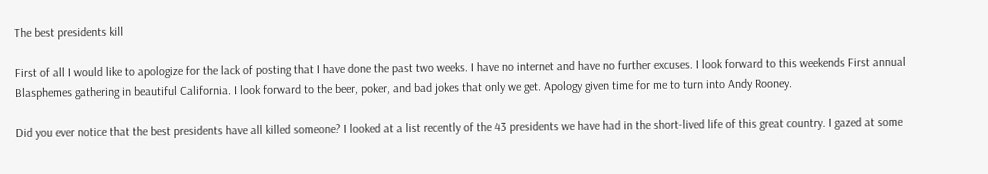The best presidents kill

First of all I would like to apologize for the lack of posting that I have done the past two weeks. I have no internet and have no further excuses. I look forward to this weekends First annual Blasphemes gathering in beautiful California. I look forward to the beer, poker, and bad jokes that only we get. Apology given time for me to turn into Andy Rooney.

Did you ever notice that the best presidents have all killed someone? I looked at a list recently of the 43 presidents we have had in the short-lived life of this great country. I gazed at some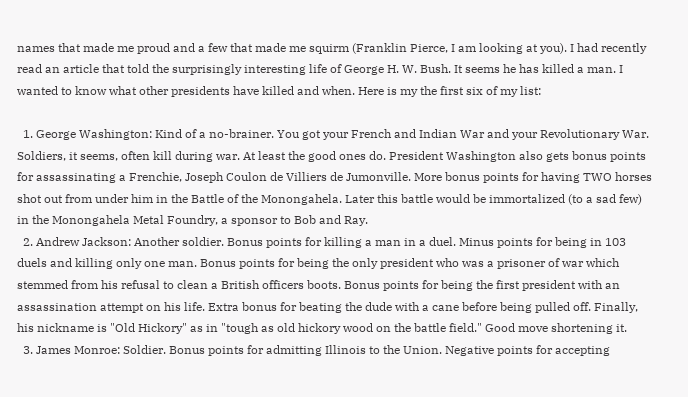names that made me proud and a few that made me squirm (Franklin Pierce, I am looking at you). I had recently read an article that told the surprisingly interesting life of George H. W. Bush. It seems he has killed a man. I wanted to know what other presidents have killed and when. Here is my the first six of my list:

  1. George Washington: Kind of a no-brainer. You got your French and Indian War and your Revolutionary War. Soldiers, it seems, often kill during war. At least the good ones do. President Washington also gets bonus points for assassinating a Frenchie, Joseph Coulon de Villiers de Jumonville. More bonus points for having TWO horses shot out from under him in the Battle of the Monongahela. Later this battle would be immortalized (to a sad few) in the Monongahela Metal Foundry, a sponsor to Bob and Ray.
  2. Andrew Jackson: Another soldier. Bonus points for killing a man in a duel. Minus points for being in 103 duels and killing only one man. Bonus points for being the only president who was a prisoner of war which stemmed from his refusal to clean a British officers boots. Bonus points for being the first president with an assassination attempt on his life. Extra bonus for beating the dude with a cane before being pulled off. Finally, his nickname is "Old Hickory" as in "tough as old hickory wood on the battle field." Good move shortening it.
  3. James Monroe: Soldier. Bonus points for admitting Illinois to the Union. Negative points for accepting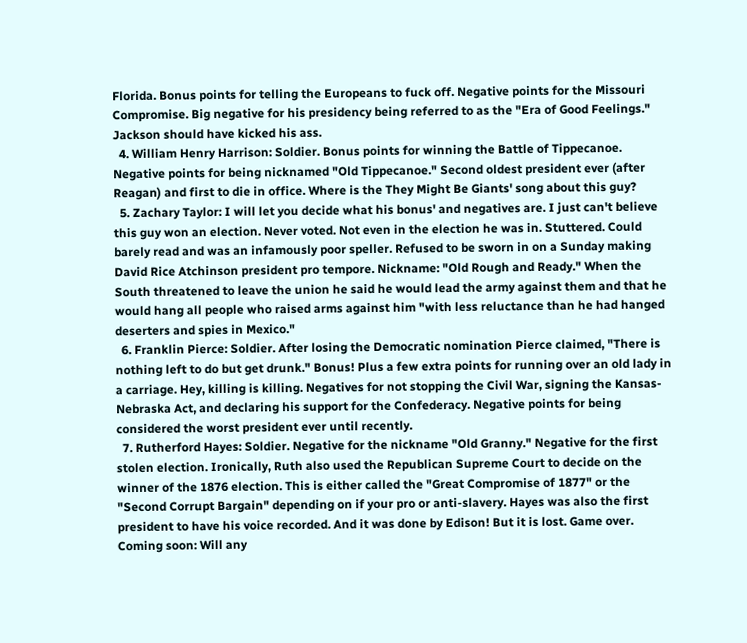Florida. Bonus points for telling the Europeans to fuck off. Negative points for the Missouri Compromise. Big negative for his presidency being referred to as the "Era of Good Feelings." Jackson should have kicked his ass.
  4. William Henry Harrison: Soldier. Bonus points for winning the Battle of Tippecanoe. Negative points for being nicknamed "Old Tippecanoe." Second oldest president ever (after Reagan) and first to die in office. Where is the They Might Be Giants' song about this guy?
  5. Zachary Taylor: I will let you decide what his bonus' and negatives are. I just can't believe this guy won an election. Never voted. Not even in the election he was in. Stuttered. Could barely read and was an infamously poor speller. Refused to be sworn in on a Sunday making David Rice Atchinson president pro tempore. Nickname: "Old Rough and Ready." When the South threatened to leave the union he said he would lead the army against them and that he would hang all people who raised arms against him "with less reluctance than he had hanged deserters and spies in Mexico."
  6. Franklin Pierce: Soldier. After losing the Democratic nomination Pierce claimed, "There is nothing left to do but get drunk." Bonus! Plus a few extra points for running over an old lady in a carriage. Hey, killing is killing. Negatives for not stopping the Civil War, signing the Kansas-Nebraska Act, and declaring his support for the Confederacy. Negative points for being considered the worst president ever until recently.
  7. Rutherford Hayes: Soldier. Negative for the nickname "Old Granny." Negative for the first stolen election. Ironically, Ruth also used the Republican Supreme Court to decide on the winner of the 1876 election. This is either called the "Great Compromise of 1877" or the "Second Corrupt Bargain" depending on if your pro or anti-slavery. Hayes was also the first president to have his voice recorded. And it was done by Edison! But it is lost. Game over.
Coming soon: Will any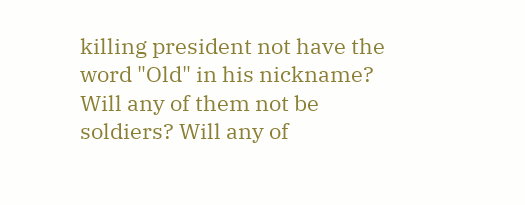killing president not have the word "Old" in his nickname? Will any of them not be soldiers? Will any of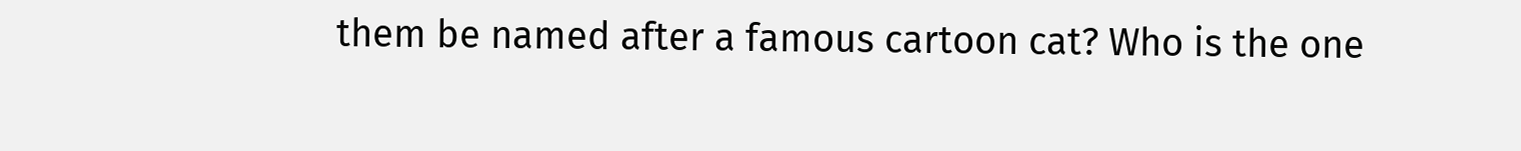them be named after a famous cartoon cat? Who is the one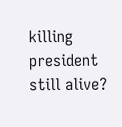killing president still alive?